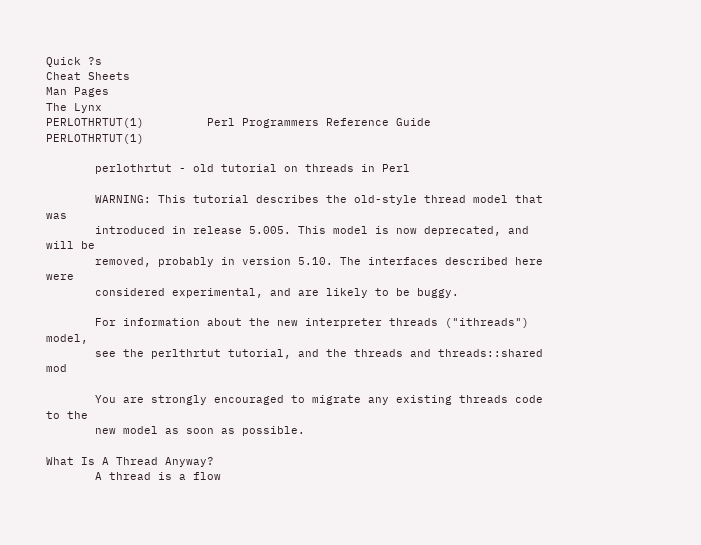Quick ?s
Cheat Sheets
Man Pages
The Lynx
PERLOTHRTUT(1)         Perl Programmers Reference Guide     PERLOTHRTUT(1)

       perlothrtut - old tutorial on threads in Perl

       WARNING: This tutorial describes the old-style thread model that was
       introduced in release 5.005. This model is now deprecated, and will be
       removed, probably in version 5.10. The interfaces described here were
       considered experimental, and are likely to be buggy.

       For information about the new interpreter threads ("ithreads") model,
       see the perlthrtut tutorial, and the threads and threads::shared mod

       You are strongly encouraged to migrate any existing threads code to the
       new model as soon as possible.

What Is A Thread Anyway?
       A thread is a flow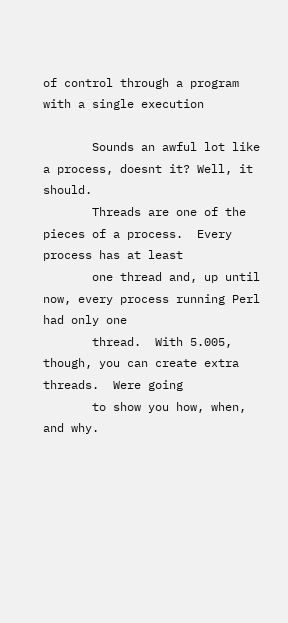of control through a program with a single execution

       Sounds an awful lot like a process, doesnt it? Well, it should.
       Threads are one of the pieces of a process.  Every process has at least
       one thread and, up until now, every process running Perl had only one
       thread.  With 5.005, though, you can create extra threads.  Were going
       to show you how, when, and why.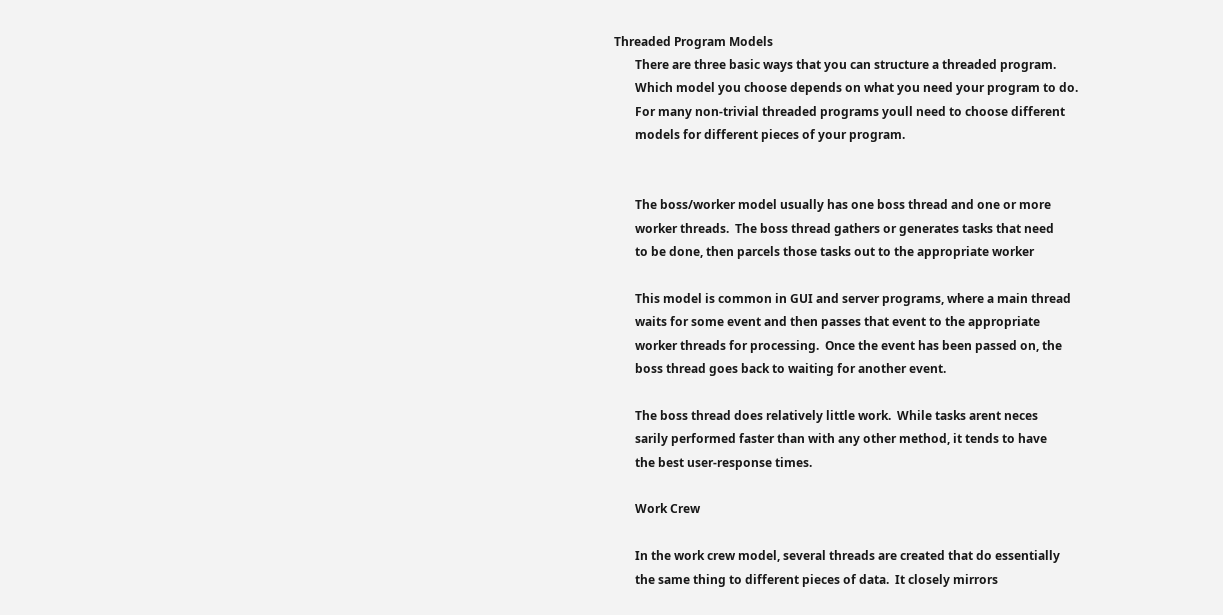Threaded Program Models
       There are three basic ways that you can structure a threaded program.
       Which model you choose depends on what you need your program to do.
       For many non-trivial threaded programs youll need to choose different
       models for different pieces of your program.


       The boss/worker model usually has one boss thread and one or more
       worker threads.  The boss thread gathers or generates tasks that need
       to be done, then parcels those tasks out to the appropriate worker

       This model is common in GUI and server programs, where a main thread
       waits for some event and then passes that event to the appropriate
       worker threads for processing.  Once the event has been passed on, the
       boss thread goes back to waiting for another event.

       The boss thread does relatively little work.  While tasks arent neces
       sarily performed faster than with any other method, it tends to have
       the best user-response times.

       Work Crew

       In the work crew model, several threads are created that do essentially
       the same thing to different pieces of data.  It closely mirrors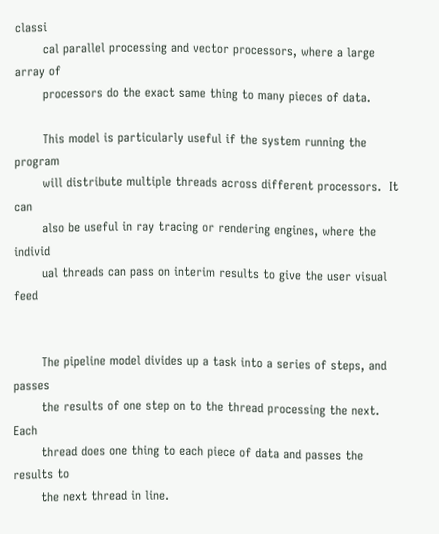classi
       cal parallel processing and vector processors, where a large array of
       processors do the exact same thing to many pieces of data.

       This model is particularly useful if the system running the program
       will distribute multiple threads across different processors.  It can
       also be useful in ray tracing or rendering engines, where the individ
       ual threads can pass on interim results to give the user visual feed


       The pipeline model divides up a task into a series of steps, and passes
       the results of one step on to the thread processing the next.  Each
       thread does one thing to each piece of data and passes the results to
       the next thread in line.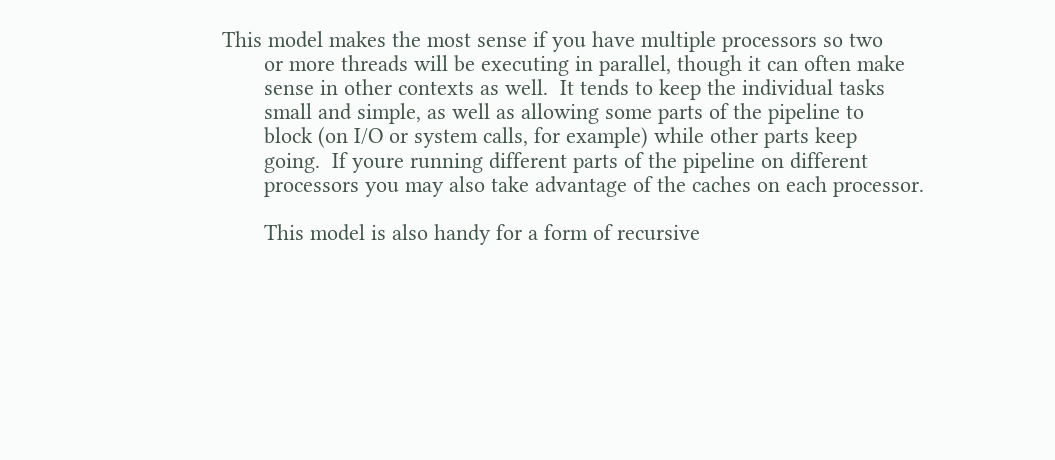This model makes the most sense if you have multiple processors so two
       or more threads will be executing in parallel, though it can often make
       sense in other contexts as well.  It tends to keep the individual tasks
       small and simple, as well as allowing some parts of the pipeline to
       block (on I/O or system calls, for example) while other parts keep
       going.  If youre running different parts of the pipeline on different
       processors you may also take advantage of the caches on each processor.

       This model is also handy for a form of recursive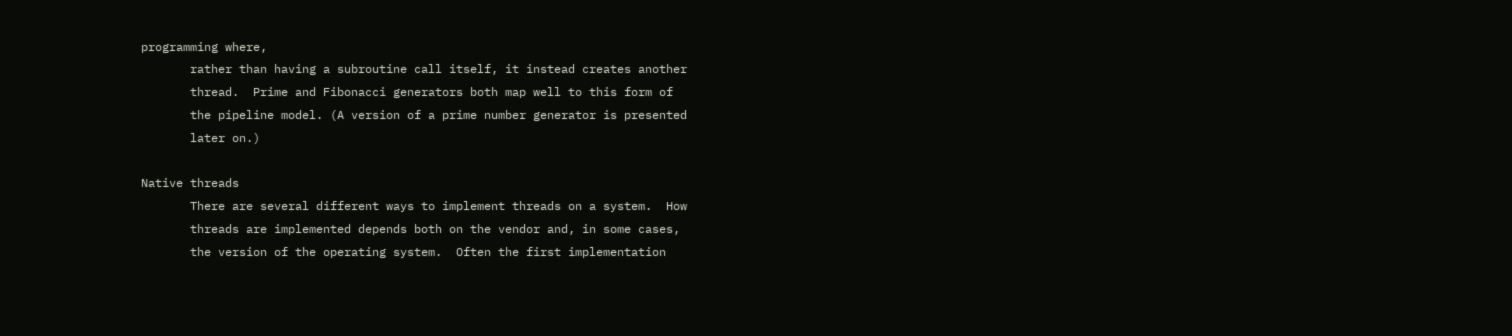programming where,
       rather than having a subroutine call itself, it instead creates another
       thread.  Prime and Fibonacci generators both map well to this form of
       the pipeline model. (A version of a prime number generator is presented
       later on.)

Native threads
       There are several different ways to implement threads on a system.  How
       threads are implemented depends both on the vendor and, in some cases,
       the version of the operating system.  Often the first implementation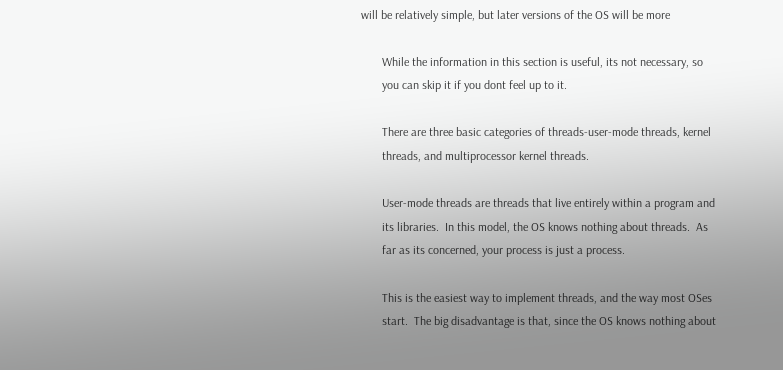will be relatively simple, but later versions of the OS will be more

       While the information in this section is useful, its not necessary, so
       you can skip it if you dont feel up to it.

       There are three basic categories of threads-user-mode threads, kernel
       threads, and multiprocessor kernel threads.

       User-mode threads are threads that live entirely within a program and
       its libraries.  In this model, the OS knows nothing about threads.  As
       far as its concerned, your process is just a process.

       This is the easiest way to implement threads, and the way most OSes
       start.  The big disadvantage is that, since the OS knows nothing about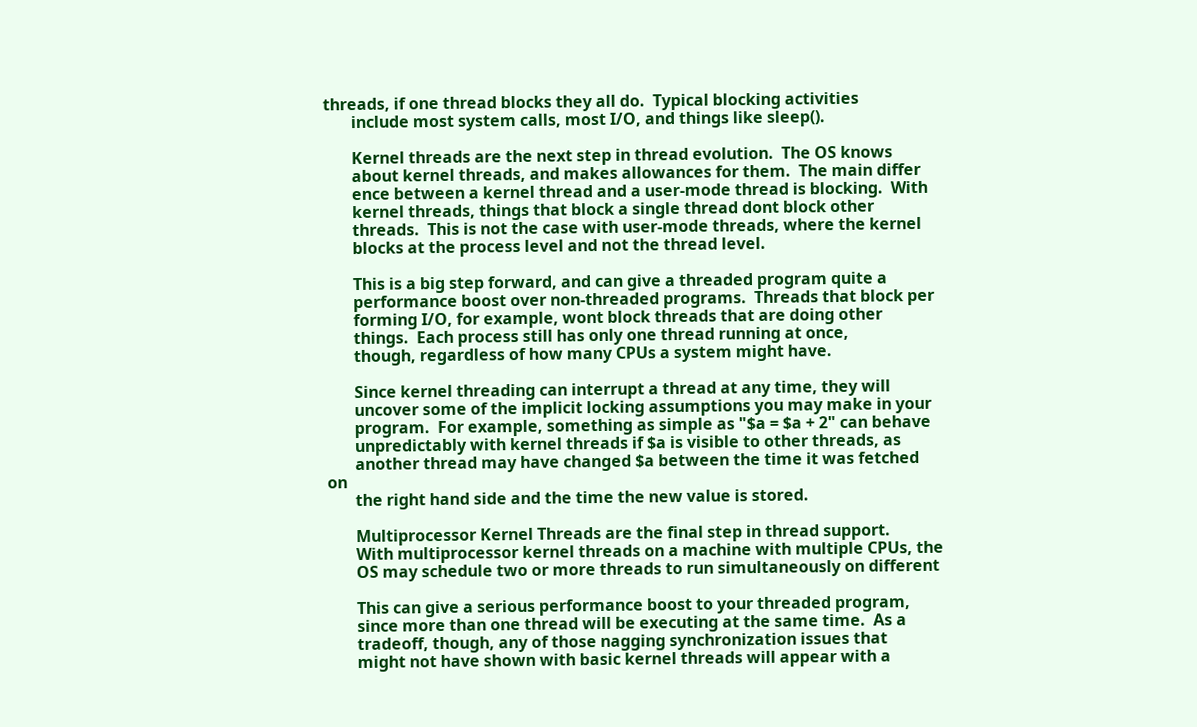threads, if one thread blocks they all do.  Typical blocking activities
       include most system calls, most I/O, and things like sleep().

       Kernel threads are the next step in thread evolution.  The OS knows
       about kernel threads, and makes allowances for them.  The main differ
       ence between a kernel thread and a user-mode thread is blocking.  With
       kernel threads, things that block a single thread dont block other
       threads.  This is not the case with user-mode threads, where the kernel
       blocks at the process level and not the thread level.

       This is a big step forward, and can give a threaded program quite a
       performance boost over non-threaded programs.  Threads that block per
       forming I/O, for example, wont block threads that are doing other
       things.  Each process still has only one thread running at once,
       though, regardless of how many CPUs a system might have.

       Since kernel threading can interrupt a thread at any time, they will
       uncover some of the implicit locking assumptions you may make in your
       program.  For example, something as simple as "$a = $a + 2" can behave
       unpredictably with kernel threads if $a is visible to other threads, as
       another thread may have changed $a between the time it was fetched on
       the right hand side and the time the new value is stored.

       Multiprocessor Kernel Threads are the final step in thread support.
       With multiprocessor kernel threads on a machine with multiple CPUs, the
       OS may schedule two or more threads to run simultaneously on different

       This can give a serious performance boost to your threaded program,
       since more than one thread will be executing at the same time.  As a
       tradeoff, though, any of those nagging synchronization issues that
       might not have shown with basic kernel threads will appear with a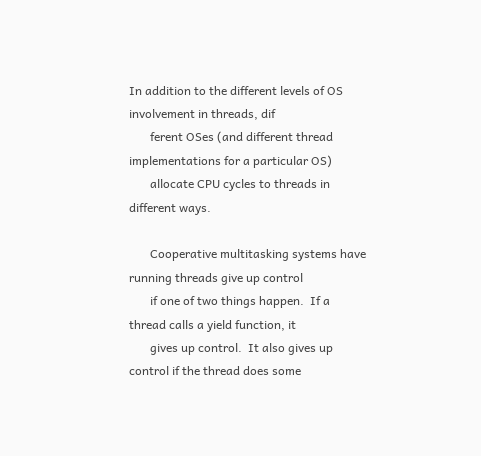In addition to the different levels of OS involvement in threads, dif
       ferent OSes (and different thread implementations for a particular OS)
       allocate CPU cycles to threads in different ways.

       Cooperative multitasking systems have running threads give up control
       if one of two things happen.  If a thread calls a yield function, it
       gives up control.  It also gives up control if the thread does some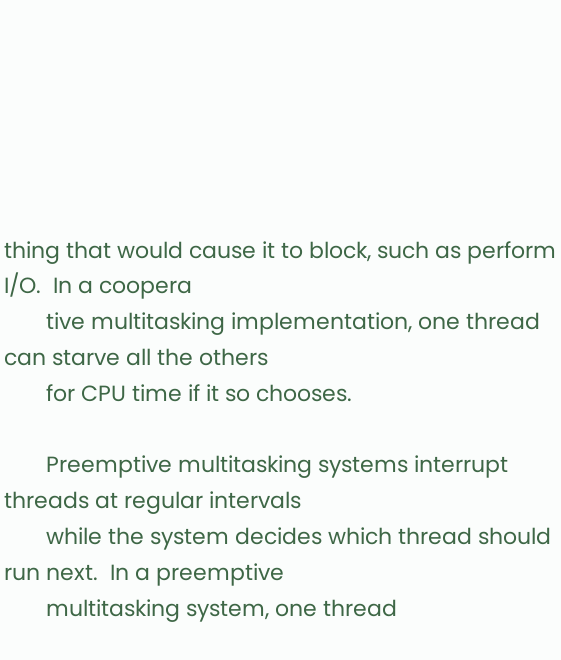thing that would cause it to block, such as perform I/O.  In a coopera
       tive multitasking implementation, one thread can starve all the others
       for CPU time if it so chooses.

       Preemptive multitasking systems interrupt threads at regular intervals
       while the system decides which thread should run next.  In a preemptive
       multitasking system, one thread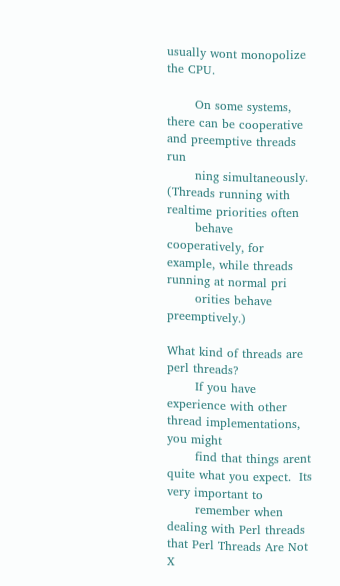usually wont monopolize the CPU.

       On some systems, there can be cooperative and preemptive threads run
       ning simultaneously. (Threads running with realtime priorities often
       behave cooperatively, for example, while threads running at normal pri
       orities behave preemptively.)

What kind of threads are perl threads?
       If you have experience with other thread implementations, you might
       find that things arent quite what you expect.  Its very important to
       remember when dealing with Perl threads that Perl Threads Are Not X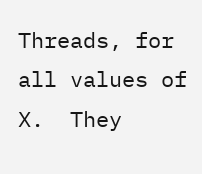Threads, for all values of X.  They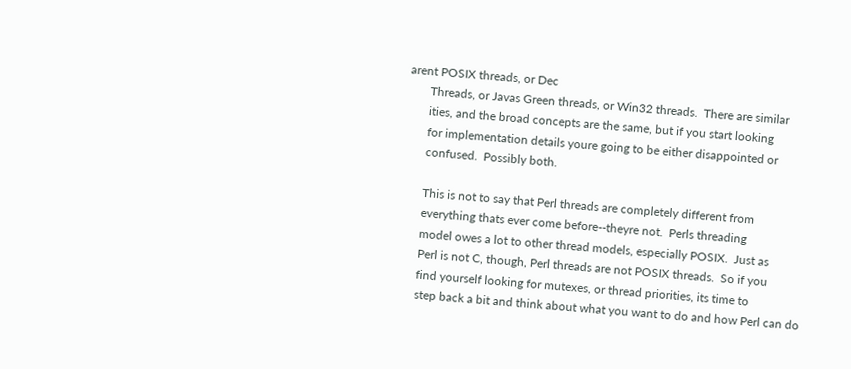arent POSIX threads, or Dec
       Threads, or Javas Green threads, or Win32 threads.  There are similar
       ities, and the broad concepts are the same, but if you start looking
       for implementation details youre going to be either disappointed or
       confused.  Possibly both.

       This is not to say that Perl threads are completely different from
       everything thats ever come before--theyre not.  Perls threading
       model owes a lot to other thread models, especially POSIX.  Just as
       Perl is not C, though, Perl threads are not POSIX threads.  So if you
       find yourself looking for mutexes, or thread priorities, its time to
       step back a bit and think about what you want to do and how Perl can do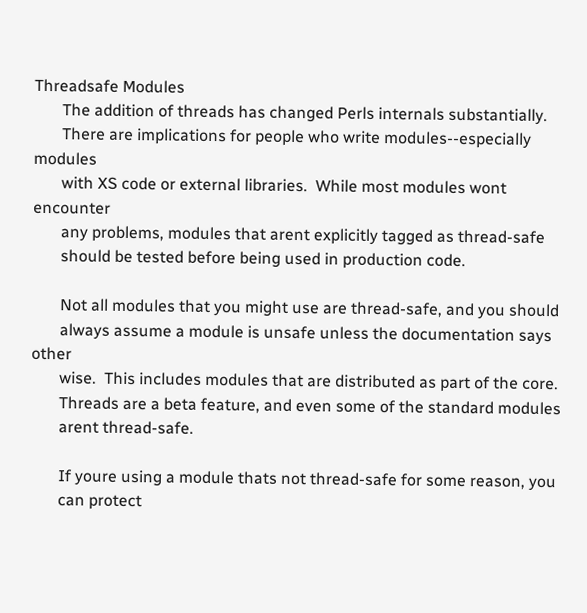Threadsafe Modules
       The addition of threads has changed Perls internals substantially.
       There are implications for people who write modules--especially modules
       with XS code or external libraries.  While most modules wont encounter
       any problems, modules that arent explicitly tagged as thread-safe
       should be tested before being used in production code.

       Not all modules that you might use are thread-safe, and you should
       always assume a module is unsafe unless the documentation says other
       wise.  This includes modules that are distributed as part of the core.
       Threads are a beta feature, and even some of the standard modules
       arent thread-safe.

       If youre using a module thats not thread-safe for some reason, you
       can protect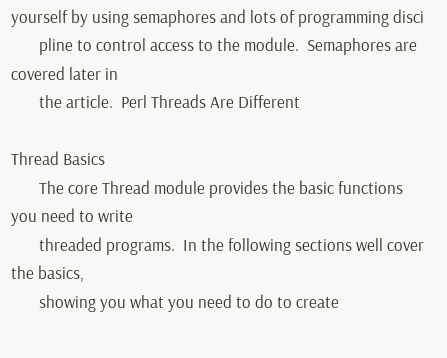yourself by using semaphores and lots of programming disci
       pline to control access to the module.  Semaphores are covered later in
       the article.  Perl Threads Are Different

Thread Basics
       The core Thread module provides the basic functions you need to write
       threaded programs.  In the following sections well cover the basics,
       showing you what you need to do to create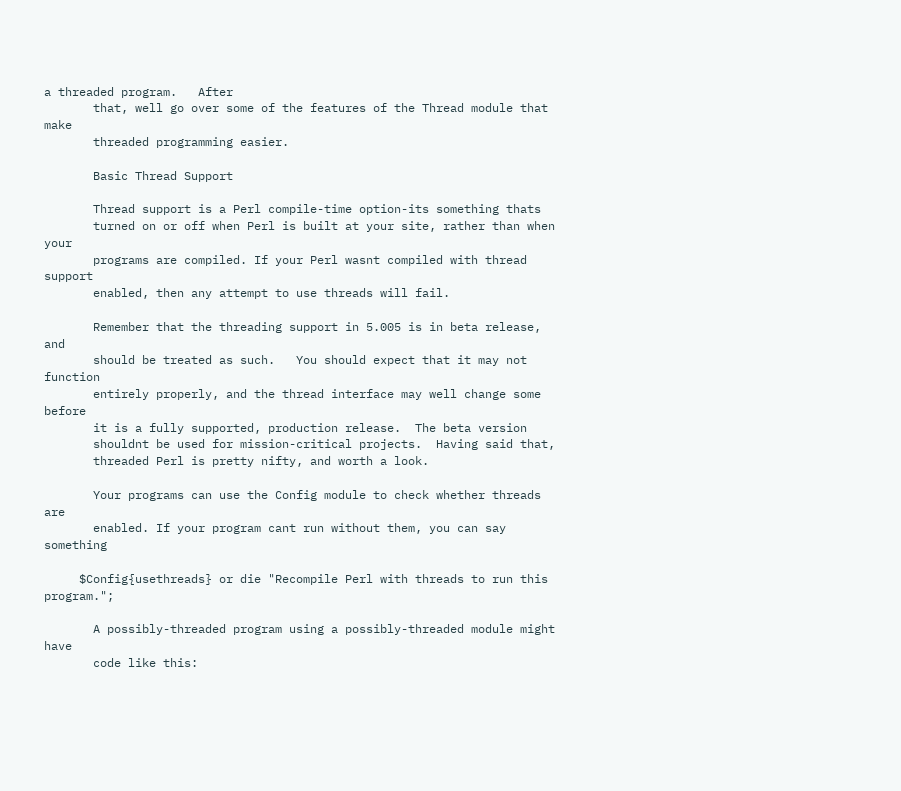a threaded program.   After
       that, well go over some of the features of the Thread module that make
       threaded programming easier.

       Basic Thread Support

       Thread support is a Perl compile-time option-its something thats
       turned on or off when Perl is built at your site, rather than when your
       programs are compiled. If your Perl wasnt compiled with thread support
       enabled, then any attempt to use threads will fail.

       Remember that the threading support in 5.005 is in beta release, and
       should be treated as such.   You should expect that it may not function
       entirely properly, and the thread interface may well change some before
       it is a fully supported, production release.  The beta version
       shouldnt be used for mission-critical projects.  Having said that,
       threaded Perl is pretty nifty, and worth a look.

       Your programs can use the Config module to check whether threads are
       enabled. If your program cant run without them, you can say something

     $Config{usethreads} or die "Recompile Perl with threads to run this program.";

       A possibly-threaded program using a possibly-threaded module might have
       code like this: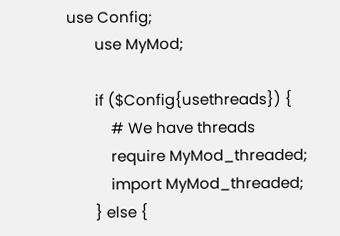use Config;
       use MyMod;

       if ($Config{usethreads}) {
           # We have threads
           require MyMod_threaded;
           import MyMod_threaded;
       } else {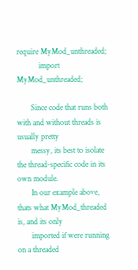require MyMod_unthreaded;
           import MyMod_unthreaded;

       Since code that runs both with and without threads is usually pretty
       messy, its best to isolate the thread-specific code in its own module.
       In our example above, thats what MyMod_threaded is, and its only
       imported if were running on a threaded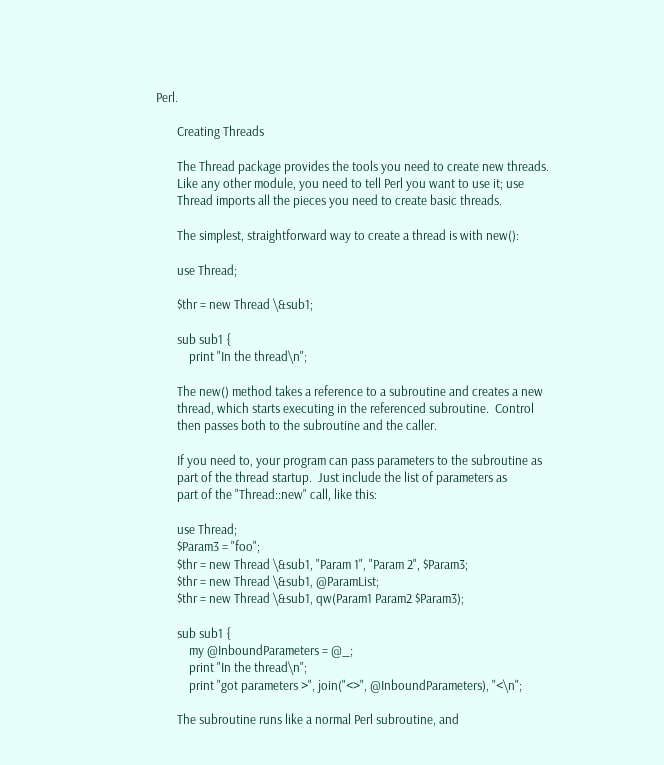Perl.

       Creating Threads

       The Thread package provides the tools you need to create new threads.
       Like any other module, you need to tell Perl you want to use it; use
       Thread imports all the pieces you need to create basic threads.

       The simplest, straightforward way to create a thread is with new():

       use Thread;

       $thr = new Thread \&sub1;

       sub sub1 {
           print "In the thread\n";

       The new() method takes a reference to a subroutine and creates a new
       thread, which starts executing in the referenced subroutine.  Control
       then passes both to the subroutine and the caller.

       If you need to, your program can pass parameters to the subroutine as
       part of the thread startup.  Just include the list of parameters as
       part of the "Thread::new" call, like this:

       use Thread;
       $Param3 = "foo";
       $thr = new Thread \&sub1, "Param 1", "Param 2", $Param3;
       $thr = new Thread \&sub1, @ParamList;
       $thr = new Thread \&sub1, qw(Param1 Param2 $Param3);

       sub sub1 {
           my @InboundParameters = @_;
           print "In the thread\n";
           print "got parameters >", join("<>", @InboundParameters), "<\n";

       The subroutine runs like a normal Perl subroutine, and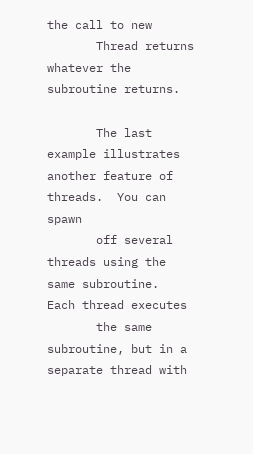the call to new
       Thread returns whatever the subroutine returns.

       The last example illustrates another feature of threads.  You can spawn
       off several threads using the same subroutine.  Each thread executes
       the same subroutine, but in a separate thread with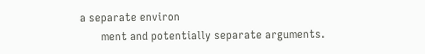a separate environ
       ment and potentially separate arguments.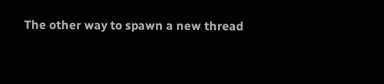The other way to spawn a new thread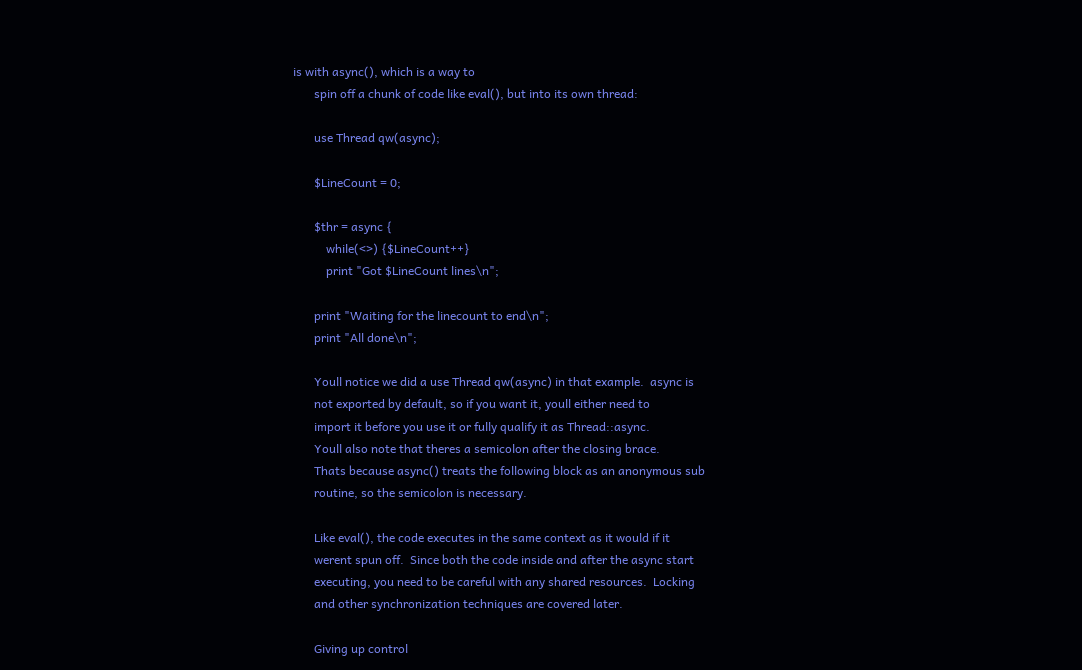is with async(), which is a way to
       spin off a chunk of code like eval(), but into its own thread:

       use Thread qw(async);

       $LineCount = 0;

       $thr = async {
           while(<>) {$LineCount++}
           print "Got $LineCount lines\n";

       print "Waiting for the linecount to end\n";
       print "All done\n";

       Youll notice we did a use Thread qw(async) in that example.  async is
       not exported by default, so if you want it, youll either need to
       import it before you use it or fully qualify it as Thread::async.
       Youll also note that theres a semicolon after the closing brace.
       Thats because async() treats the following block as an anonymous sub
       routine, so the semicolon is necessary.

       Like eval(), the code executes in the same context as it would if it
       werent spun off.  Since both the code inside and after the async start
       executing, you need to be careful with any shared resources.  Locking
       and other synchronization techniques are covered later.

       Giving up control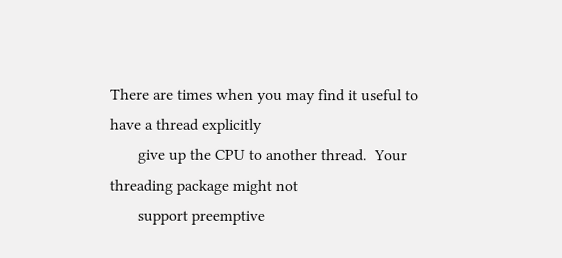There are times when you may find it useful to have a thread explicitly
       give up the CPU to another thread.  Your threading package might not
       support preemptive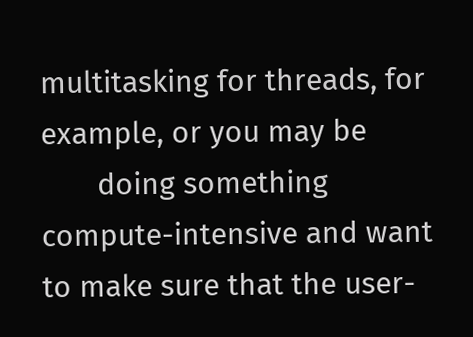multitasking for threads, for example, or you may be
       doing something compute-intensive and want to make sure that the user-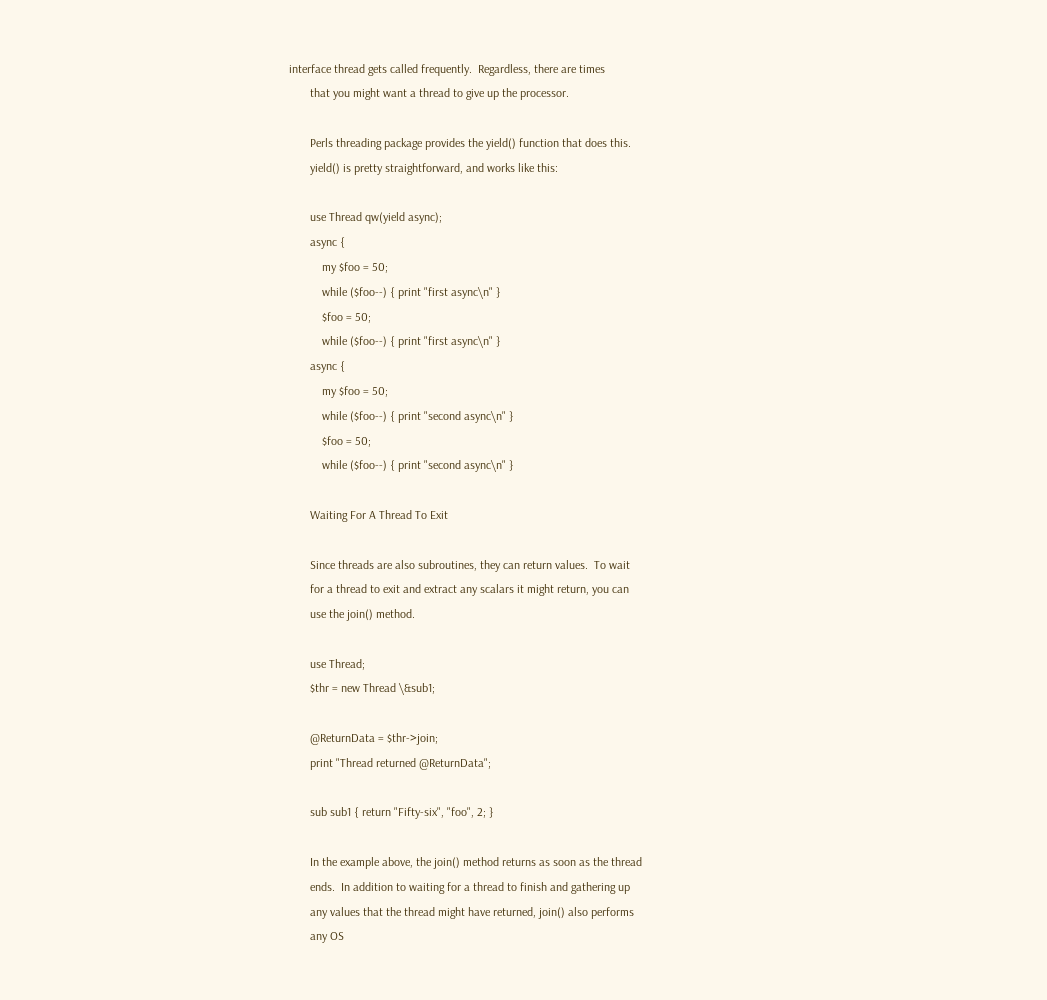interface thread gets called frequently.  Regardless, there are times
       that you might want a thread to give up the processor.

       Perls threading package provides the yield() function that does this.
       yield() is pretty straightforward, and works like this:

       use Thread qw(yield async);
       async {
           my $foo = 50;
           while ($foo--) { print "first async\n" }
           $foo = 50;
           while ($foo--) { print "first async\n" }
       async {
           my $foo = 50;
           while ($foo--) { print "second async\n" }
           $foo = 50;
           while ($foo--) { print "second async\n" }

       Waiting For A Thread To Exit

       Since threads are also subroutines, they can return values.  To wait
       for a thread to exit and extract any scalars it might return, you can
       use the join() method.

       use Thread;
       $thr = new Thread \&sub1;

       @ReturnData = $thr->join;
       print "Thread returned @ReturnData";

       sub sub1 { return "Fifty-six", "foo", 2; }

       In the example above, the join() method returns as soon as the thread
       ends.  In addition to waiting for a thread to finish and gathering up
       any values that the thread might have returned, join() also performs
       any OS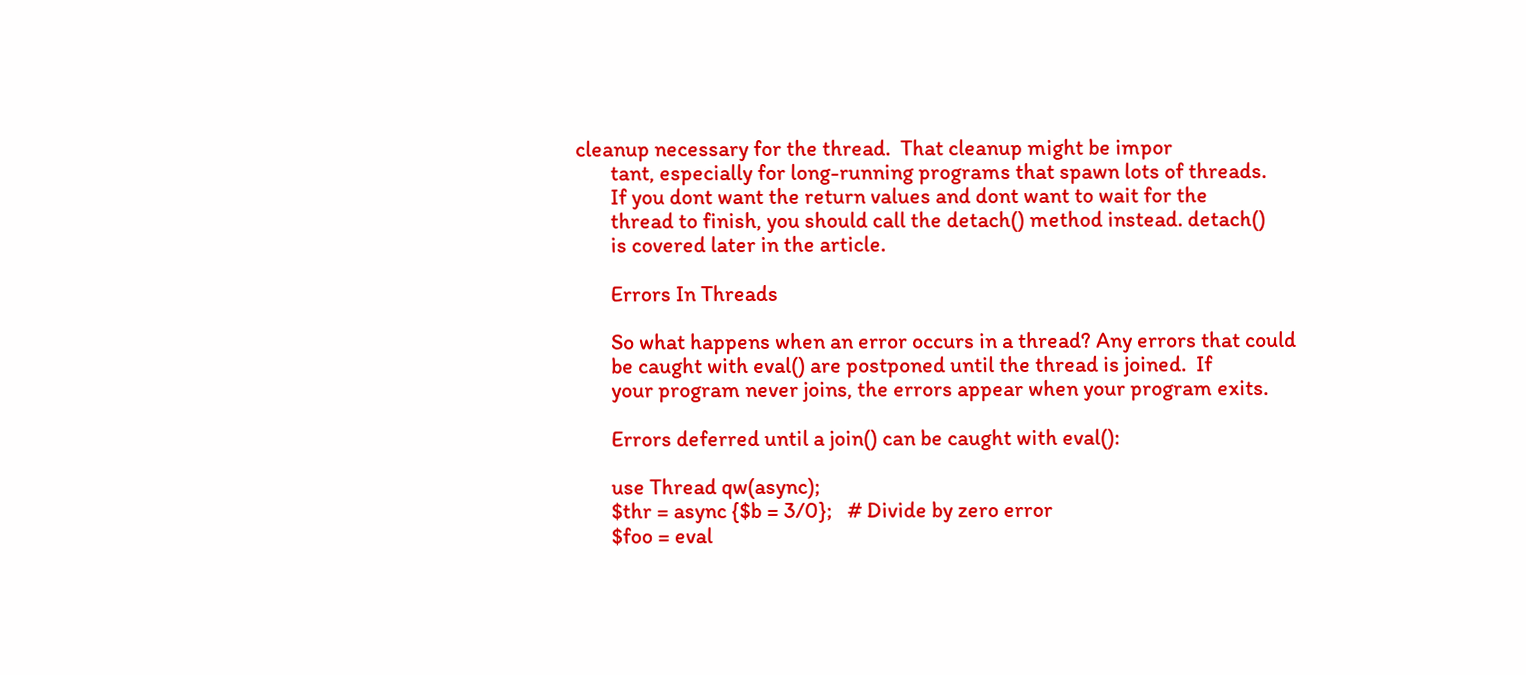cleanup necessary for the thread.  That cleanup might be impor
       tant, especially for long-running programs that spawn lots of threads.
       If you dont want the return values and dont want to wait for the
       thread to finish, you should call the detach() method instead. detach()
       is covered later in the article.

       Errors In Threads

       So what happens when an error occurs in a thread? Any errors that could
       be caught with eval() are postponed until the thread is joined.  If
       your program never joins, the errors appear when your program exits.

       Errors deferred until a join() can be caught with eval():

       use Thread qw(async);
       $thr = async {$b = 3/0};   # Divide by zero error
       $foo = eval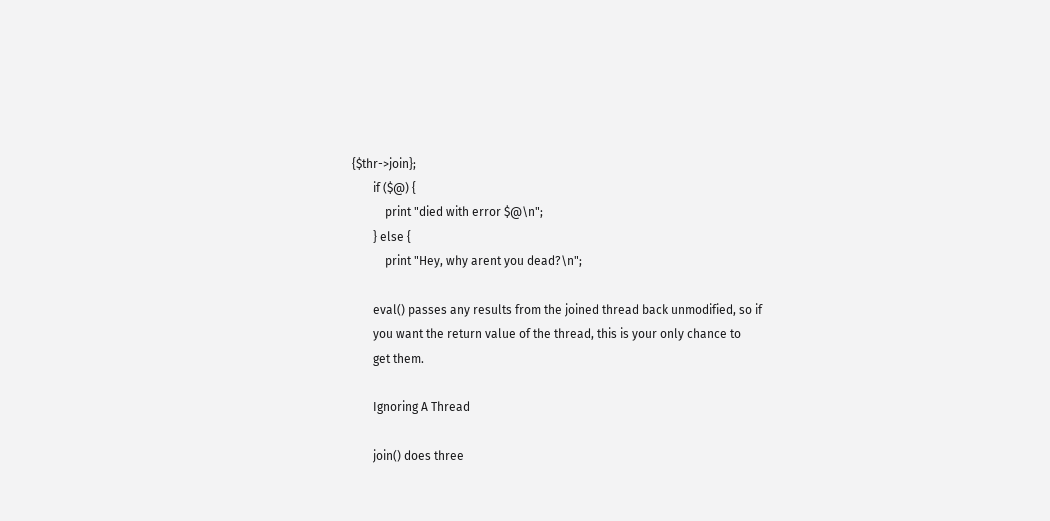{$thr->join};
       if ($@) {
           print "died with error $@\n";
       } else {
           print "Hey, why arent you dead?\n";

       eval() passes any results from the joined thread back unmodified, so if
       you want the return value of the thread, this is your only chance to
       get them.

       Ignoring A Thread

       join() does three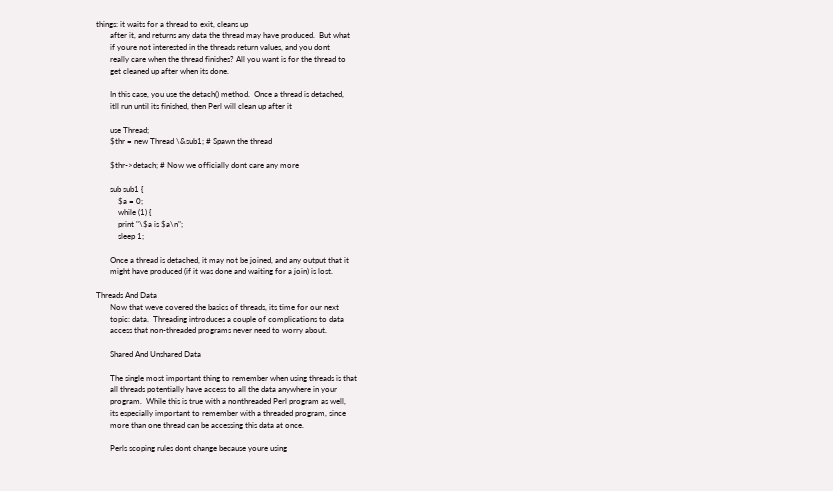things: it waits for a thread to exit, cleans up
       after it, and returns any data the thread may have produced.  But what
       if youre not interested in the threads return values, and you dont
       really care when the thread finishes? All you want is for the thread to
       get cleaned up after when its done.

       In this case, you use the detach() method.  Once a thread is detached,
       itll run until its finished, then Perl will clean up after it

       use Thread;
       $thr = new Thread \&sub1; # Spawn the thread

       $thr->detach; # Now we officially dont care any more

       sub sub1 {
           $a = 0;
           while (1) {
           print "\$a is $a\n";
           sleep 1;

       Once a thread is detached, it may not be joined, and any output that it
       might have produced (if it was done and waiting for a join) is lost.

Threads And Data
       Now that weve covered the basics of threads, its time for our next
       topic: data.  Threading introduces a couple of complications to data
       access that non-threaded programs never need to worry about.

       Shared And Unshared Data

       The single most important thing to remember when using threads is that
       all threads potentially have access to all the data anywhere in your
       program.  While this is true with a nonthreaded Perl program as well,
       its especially important to remember with a threaded program, since
       more than one thread can be accessing this data at once.

       Perls scoping rules dont change because youre using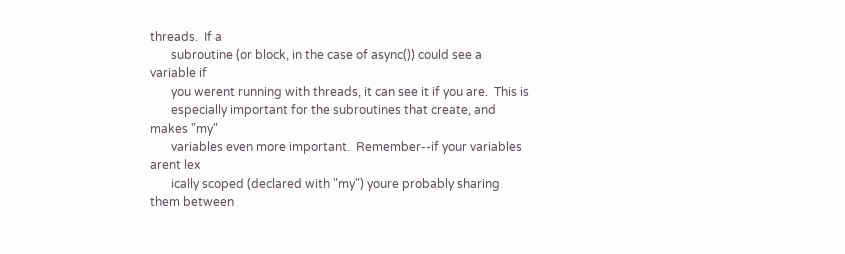threads.  If a
       subroutine (or block, in the case of async()) could see a variable if
       you werent running with threads, it can see it if you are.  This is
       especially important for the subroutines that create, and makes "my"
       variables even more important.  Remember--if your variables arent lex
       ically scoped (declared with "my") youre probably sharing them between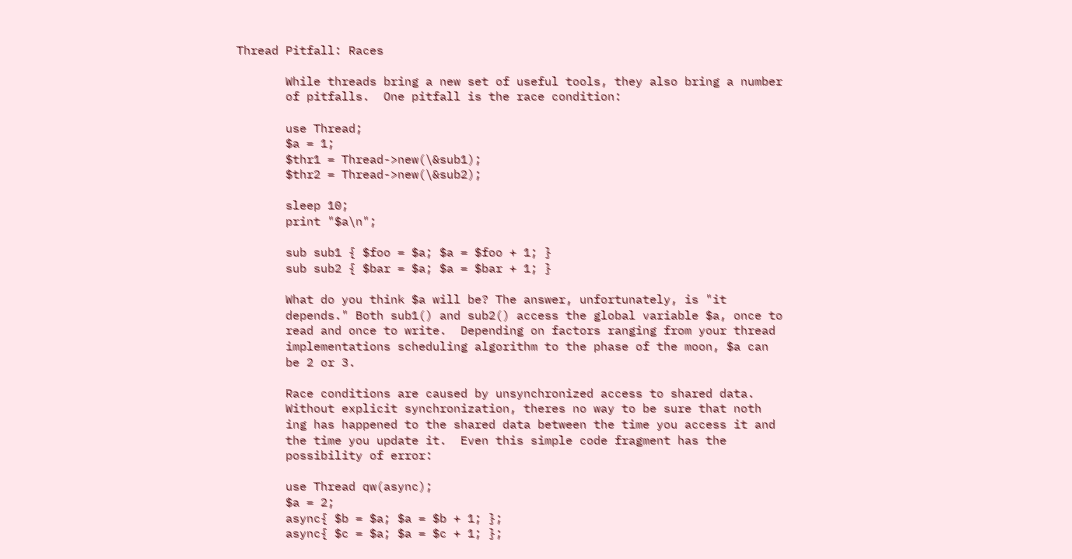Thread Pitfall: Races

       While threads bring a new set of useful tools, they also bring a number
       of pitfalls.  One pitfall is the race condition:

       use Thread;
       $a = 1;
       $thr1 = Thread->new(\&sub1);
       $thr2 = Thread->new(\&sub2);

       sleep 10;
       print "$a\n";

       sub sub1 { $foo = $a; $a = $foo + 1; }
       sub sub2 { $bar = $a; $a = $bar + 1; }

       What do you think $a will be? The answer, unfortunately, is "it
       depends." Both sub1() and sub2() access the global variable $a, once to
       read and once to write.  Depending on factors ranging from your thread
       implementations scheduling algorithm to the phase of the moon, $a can
       be 2 or 3.

       Race conditions are caused by unsynchronized access to shared data.
       Without explicit synchronization, theres no way to be sure that noth
       ing has happened to the shared data between the time you access it and
       the time you update it.  Even this simple code fragment has the
       possibility of error:

       use Thread qw(async);
       $a = 2;
       async{ $b = $a; $a = $b + 1; };
       async{ $c = $a; $a = $c + 1; };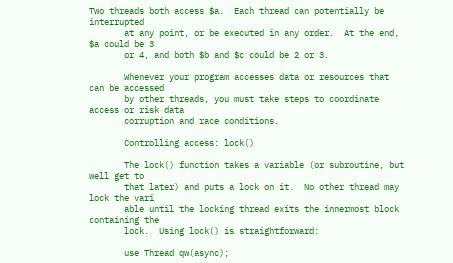Two threads both access $a.  Each thread can potentially be interrupted
       at any point, or be executed in any order.  At the end, $a could be 3
       or 4, and both $b and $c could be 2 or 3.

       Whenever your program accesses data or resources that can be accessed
       by other threads, you must take steps to coordinate access or risk data
       corruption and race conditions.

       Controlling access: lock()

       The lock() function takes a variable (or subroutine, but well get to
       that later) and puts a lock on it.  No other thread may lock the vari
       able until the locking thread exits the innermost block containing the
       lock.  Using lock() is straightforward:

       use Thread qw(async);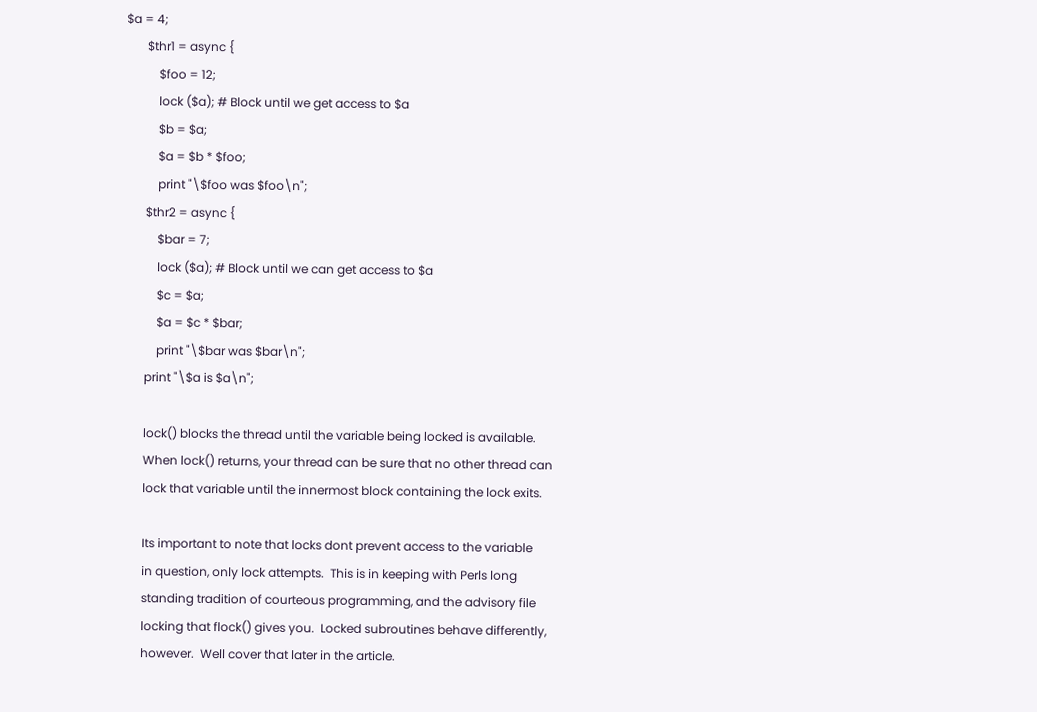$a = 4;
       $thr1 = async {
           $foo = 12;
           lock ($a); # Block until we get access to $a
           $b = $a;
           $a = $b * $foo;
           print "\$foo was $foo\n";
       $thr2 = async {
           $bar = 7;
           lock ($a); # Block until we can get access to $a
           $c = $a;
           $a = $c * $bar;
           print "\$bar was $bar\n";
       print "\$a is $a\n";

       lock() blocks the thread until the variable being locked is available.
       When lock() returns, your thread can be sure that no other thread can
       lock that variable until the innermost block containing the lock exits.

       Its important to note that locks dont prevent access to the variable
       in question, only lock attempts.  This is in keeping with Perls long
       standing tradition of courteous programming, and the advisory file
       locking that flock() gives you.  Locked subroutines behave differently,
       however.  Well cover that later in the article.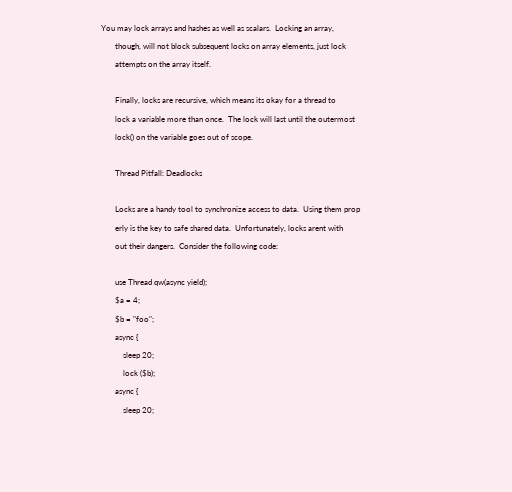You may lock arrays and hashes as well as scalars.  Locking an array,
       though, will not block subsequent locks on array elements, just lock
       attempts on the array itself.

       Finally, locks are recursive, which means its okay for a thread to
       lock a variable more than once.  The lock will last until the outermost
       lock() on the variable goes out of scope.

       Thread Pitfall: Deadlocks

       Locks are a handy tool to synchronize access to data.  Using them prop
       erly is the key to safe shared data.  Unfortunately, locks arent with
       out their dangers.  Consider the following code:

       use Thread qw(async yield);
       $a = 4;
       $b = "foo";
       async {
           sleep 20;
           lock ($b);
       async {
           sleep 20;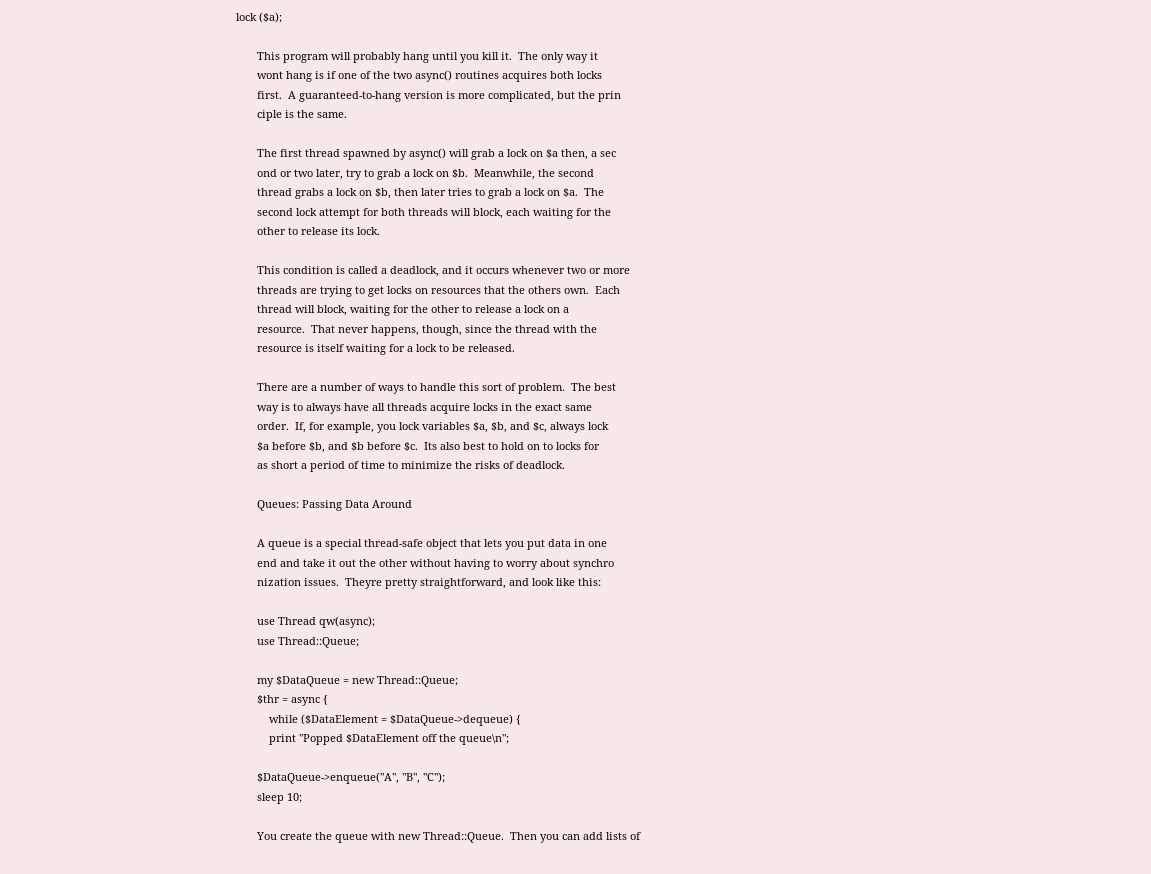lock ($a);

       This program will probably hang until you kill it.  The only way it
       wont hang is if one of the two async() routines acquires both locks
       first.  A guaranteed-to-hang version is more complicated, but the prin
       ciple is the same.

       The first thread spawned by async() will grab a lock on $a then, a sec
       ond or two later, try to grab a lock on $b.  Meanwhile, the second
       thread grabs a lock on $b, then later tries to grab a lock on $a.  The
       second lock attempt for both threads will block, each waiting for the
       other to release its lock.

       This condition is called a deadlock, and it occurs whenever two or more
       threads are trying to get locks on resources that the others own.  Each
       thread will block, waiting for the other to release a lock on a
       resource.  That never happens, though, since the thread with the
       resource is itself waiting for a lock to be released.

       There are a number of ways to handle this sort of problem.  The best
       way is to always have all threads acquire locks in the exact same
       order.  If, for example, you lock variables $a, $b, and $c, always lock
       $a before $b, and $b before $c.  Its also best to hold on to locks for
       as short a period of time to minimize the risks of deadlock.

       Queues: Passing Data Around

       A queue is a special thread-safe object that lets you put data in one
       end and take it out the other without having to worry about synchro
       nization issues.  Theyre pretty straightforward, and look like this:

       use Thread qw(async);
       use Thread::Queue;

       my $DataQueue = new Thread::Queue;
       $thr = async {
           while ($DataElement = $DataQueue->dequeue) {
           print "Popped $DataElement off the queue\n";

       $DataQueue->enqueue("A", "B", "C");
       sleep 10;

       You create the queue with new Thread::Queue.  Then you can add lists of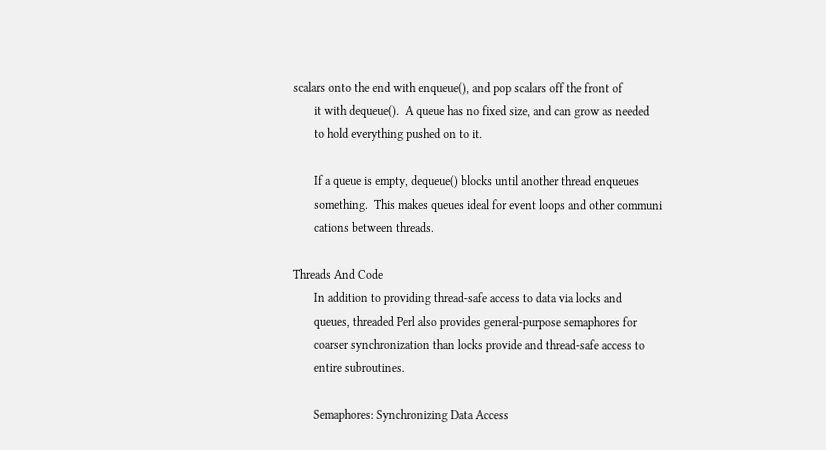scalars onto the end with enqueue(), and pop scalars off the front of
       it with dequeue().  A queue has no fixed size, and can grow as needed
       to hold everything pushed on to it.

       If a queue is empty, dequeue() blocks until another thread enqueues
       something.  This makes queues ideal for event loops and other communi
       cations between threads.

Threads And Code
       In addition to providing thread-safe access to data via locks and
       queues, threaded Perl also provides general-purpose semaphores for
       coarser synchronization than locks provide and thread-safe access to
       entire subroutines.

       Semaphores: Synchronizing Data Access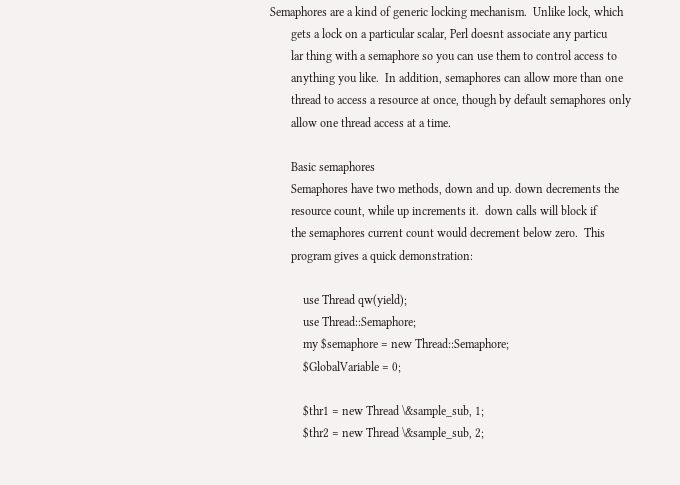Semaphores are a kind of generic locking mechanism.  Unlike lock, which
       gets a lock on a particular scalar, Perl doesnt associate any particu
       lar thing with a semaphore so you can use them to control access to
       anything you like.  In addition, semaphores can allow more than one
       thread to access a resource at once, though by default semaphores only
       allow one thread access at a time.

       Basic semaphores
       Semaphores have two methods, down and up. down decrements the
       resource count, while up increments it.  down calls will block if
       the semaphores current count would decrement below zero.  This
       program gives a quick demonstration:

           use Thread qw(yield);
           use Thread::Semaphore;
           my $semaphore = new Thread::Semaphore;
           $GlobalVariable = 0;

           $thr1 = new Thread \&sample_sub, 1;
           $thr2 = new Thread \&sample_sub, 2;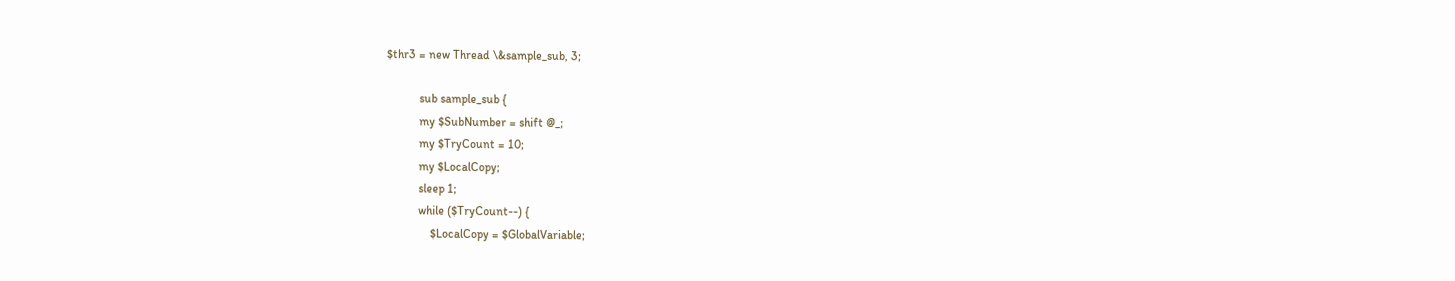$thr3 = new Thread \&sample_sub, 3;

           sub sample_sub {
           my $SubNumber = shift @_;
           my $TryCount = 10;
           my $LocalCopy;
           sleep 1;
           while ($TryCount--) {
               $LocalCopy = $GlobalVariable;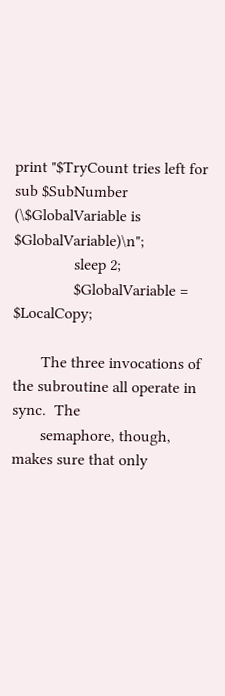print "$TryCount tries left for sub $SubNumber (\$GlobalVariable is $GlobalVariable)\n";
               sleep 2;
               $GlobalVariable = $LocalCopy;

       The three invocations of the subroutine all operate in sync.  The
       semaphore, though, makes sure that only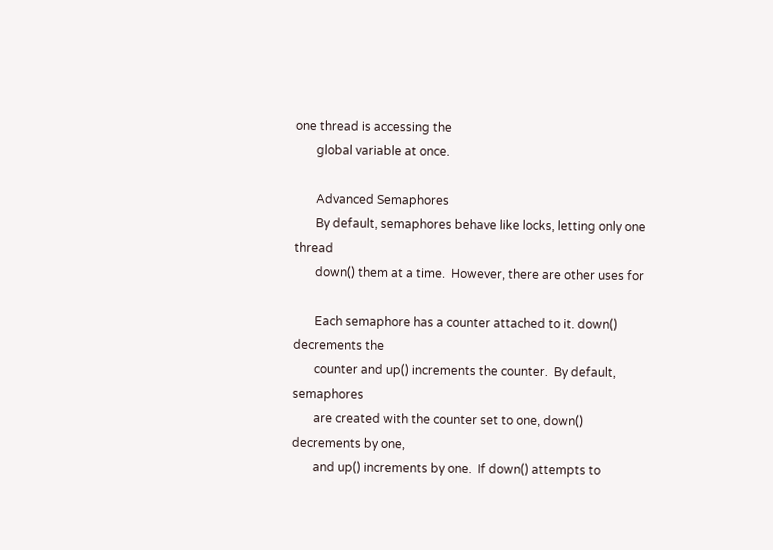one thread is accessing the
       global variable at once.

       Advanced Semaphores
       By default, semaphores behave like locks, letting only one thread
       down() them at a time.  However, there are other uses for

       Each semaphore has a counter attached to it. down() decrements the
       counter and up() increments the counter.  By default, semaphores
       are created with the counter set to one, down() decrements by one,
       and up() increments by one.  If down() attempts to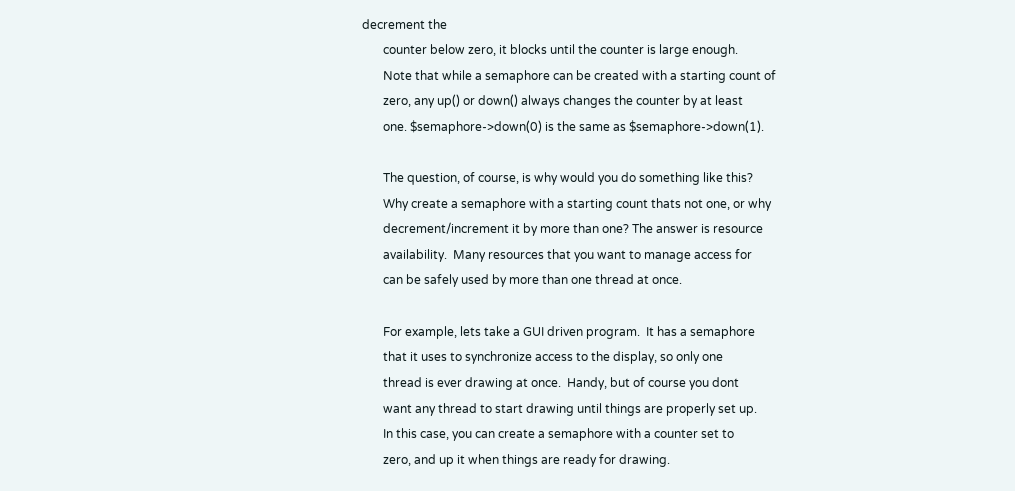decrement the
       counter below zero, it blocks until the counter is large enough.
       Note that while a semaphore can be created with a starting count of
       zero, any up() or down() always changes the counter by at least
       one. $semaphore->down(0) is the same as $semaphore->down(1).

       The question, of course, is why would you do something like this?
       Why create a semaphore with a starting count thats not one, or why
       decrement/increment it by more than one? The answer is resource
       availability.  Many resources that you want to manage access for
       can be safely used by more than one thread at once.

       For example, lets take a GUI driven program.  It has a semaphore
       that it uses to synchronize access to the display, so only one
       thread is ever drawing at once.  Handy, but of course you dont
       want any thread to start drawing until things are properly set up.
       In this case, you can create a semaphore with a counter set to
       zero, and up it when things are ready for drawing.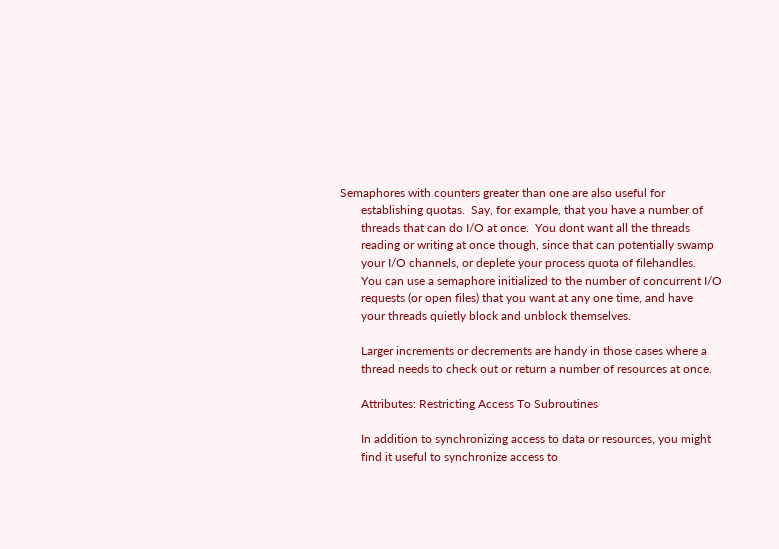Semaphores with counters greater than one are also useful for
       establishing quotas.  Say, for example, that you have a number of
       threads that can do I/O at once.  You dont want all the threads
       reading or writing at once though, since that can potentially swamp
       your I/O channels, or deplete your process quota of filehandles.
       You can use a semaphore initialized to the number of concurrent I/O
       requests (or open files) that you want at any one time, and have
       your threads quietly block and unblock themselves.

       Larger increments or decrements are handy in those cases where a
       thread needs to check out or return a number of resources at once.

       Attributes: Restricting Access To Subroutines

       In addition to synchronizing access to data or resources, you might
       find it useful to synchronize access to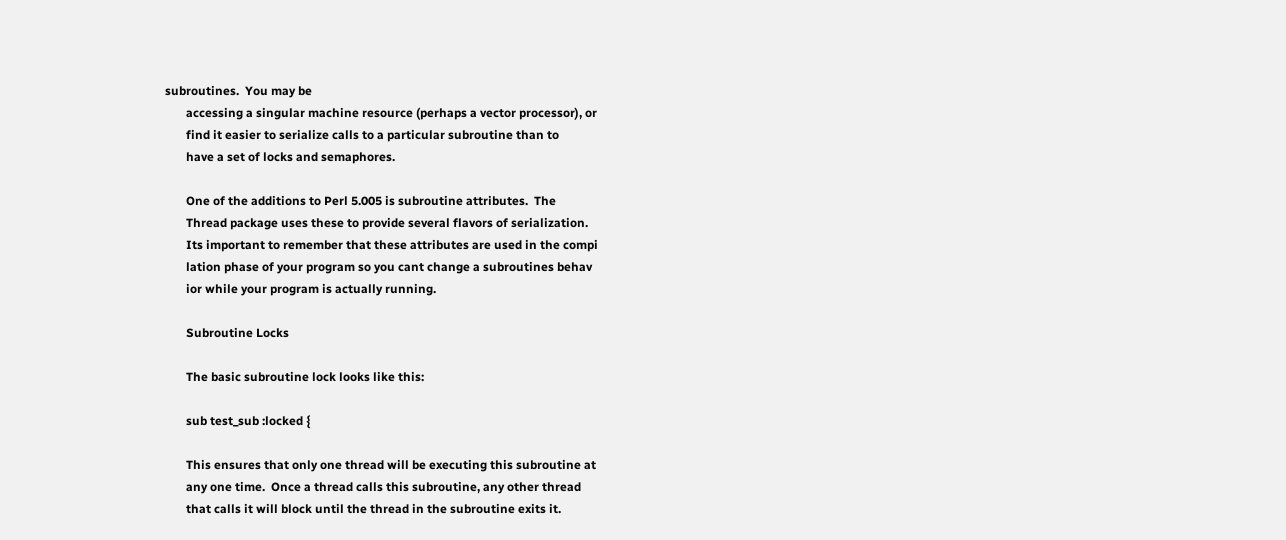subroutines.  You may be
       accessing a singular machine resource (perhaps a vector processor), or
       find it easier to serialize calls to a particular subroutine than to
       have a set of locks and semaphores.

       One of the additions to Perl 5.005 is subroutine attributes.  The
       Thread package uses these to provide several flavors of serialization.
       Its important to remember that these attributes are used in the compi
       lation phase of your program so you cant change a subroutines behav
       ior while your program is actually running.

       Subroutine Locks

       The basic subroutine lock looks like this:

       sub test_sub :locked {

       This ensures that only one thread will be executing this subroutine at
       any one time.  Once a thread calls this subroutine, any other thread
       that calls it will block until the thread in the subroutine exits it.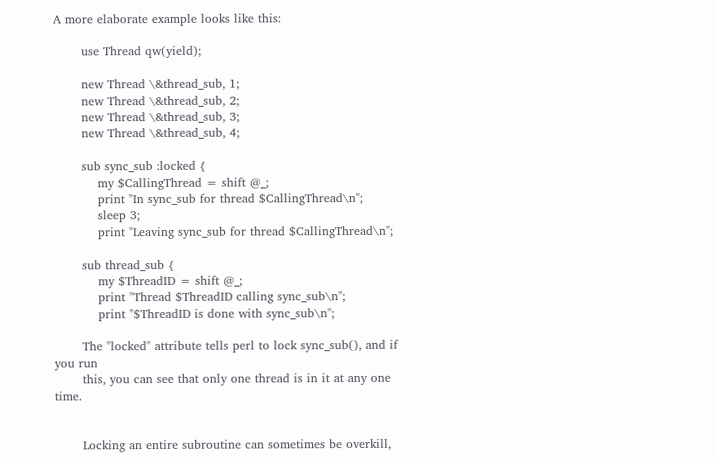A more elaborate example looks like this:

       use Thread qw(yield);

       new Thread \&thread_sub, 1;
       new Thread \&thread_sub, 2;
       new Thread \&thread_sub, 3;
       new Thread \&thread_sub, 4;

       sub sync_sub :locked {
           my $CallingThread = shift @_;
           print "In sync_sub for thread $CallingThread\n";
           sleep 3;
           print "Leaving sync_sub for thread $CallingThread\n";

       sub thread_sub {
           my $ThreadID = shift @_;
           print "Thread $ThreadID calling sync_sub\n";
           print "$ThreadID is done with sync_sub\n";

       The "locked" attribute tells perl to lock sync_sub(), and if you run
       this, you can see that only one thread is in it at any one time.


       Locking an entire subroutine can sometimes be overkill,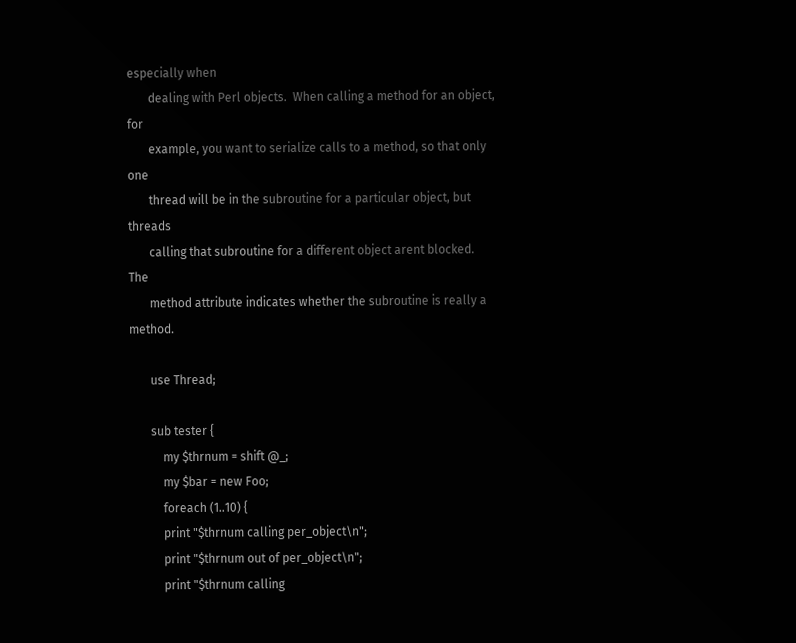especially when
       dealing with Perl objects.  When calling a method for an object, for
       example, you want to serialize calls to a method, so that only one
       thread will be in the subroutine for a particular object, but threads
       calling that subroutine for a different object arent blocked.  The
       method attribute indicates whether the subroutine is really a method.

       use Thread;

       sub tester {
           my $thrnum = shift @_;
           my $bar = new Foo;
           foreach (1..10) {
           print "$thrnum calling per_object\n";
           print "$thrnum out of per_object\n";
           print "$thrnum calling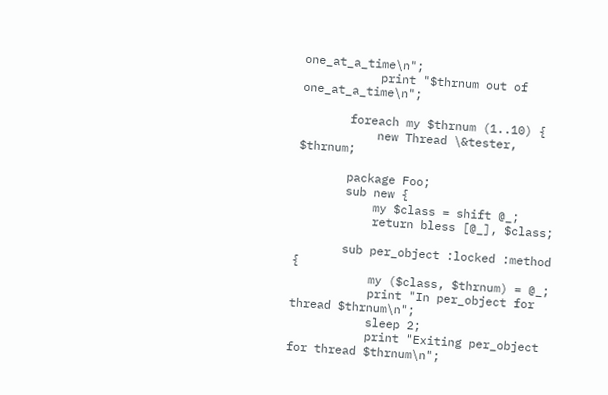one_at_a_time\n";
           print "$thrnum out of one_at_a_time\n";

       foreach my $thrnum (1..10) {
           new Thread \&tester, $thrnum;

       package Foo;
       sub new {
           my $class = shift @_;
           return bless [@_], $class;

       sub per_object :locked :method {
           my ($class, $thrnum) = @_;
           print "In per_object for thread $thrnum\n";
           sleep 2;
           print "Exiting per_object for thread $thrnum\n";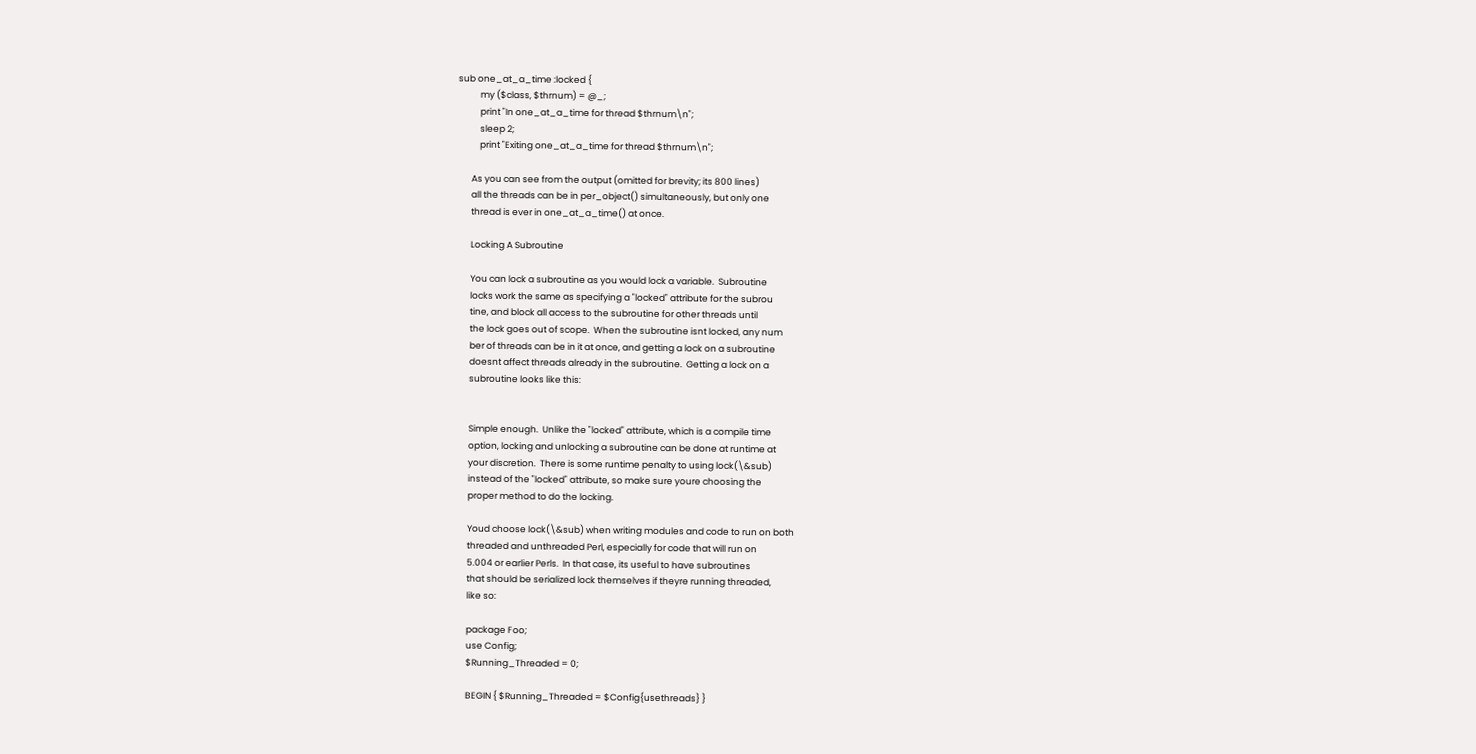sub one_at_a_time :locked {
           my ($class, $thrnum) = @_;
           print "In one_at_a_time for thread $thrnum\n";
           sleep 2;
           print "Exiting one_at_a_time for thread $thrnum\n";

       As you can see from the output (omitted for brevity; its 800 lines)
       all the threads can be in per_object() simultaneously, but only one
       thread is ever in one_at_a_time() at once.

       Locking A Subroutine

       You can lock a subroutine as you would lock a variable.  Subroutine
       locks work the same as specifying a "locked" attribute for the subrou
       tine, and block all access to the subroutine for other threads until
       the lock goes out of scope.  When the subroutine isnt locked, any num
       ber of threads can be in it at once, and getting a lock on a subroutine
       doesnt affect threads already in the subroutine.  Getting a lock on a
       subroutine looks like this:


       Simple enough.  Unlike the "locked" attribute, which is a compile time
       option, locking and unlocking a subroutine can be done at runtime at
       your discretion.  There is some runtime penalty to using lock(\&sub)
       instead of the "locked" attribute, so make sure youre choosing the
       proper method to do the locking.

       Youd choose lock(\&sub) when writing modules and code to run on both
       threaded and unthreaded Perl, especially for code that will run on
       5.004 or earlier Perls.  In that case, its useful to have subroutines
       that should be serialized lock themselves if theyre running threaded,
       like so:

       package Foo;
       use Config;
       $Running_Threaded = 0;

       BEGIN { $Running_Threaded = $Config{usethreads} }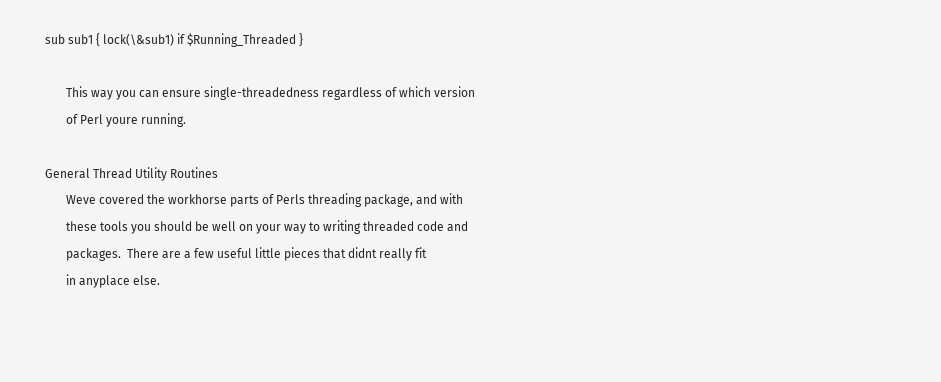sub sub1 { lock(\&sub1) if $Running_Threaded }

       This way you can ensure single-threadedness regardless of which version
       of Perl youre running.

General Thread Utility Routines
       Weve covered the workhorse parts of Perls threading package, and with
       these tools you should be well on your way to writing threaded code and
       packages.  There are a few useful little pieces that didnt really fit
       in anyplace else.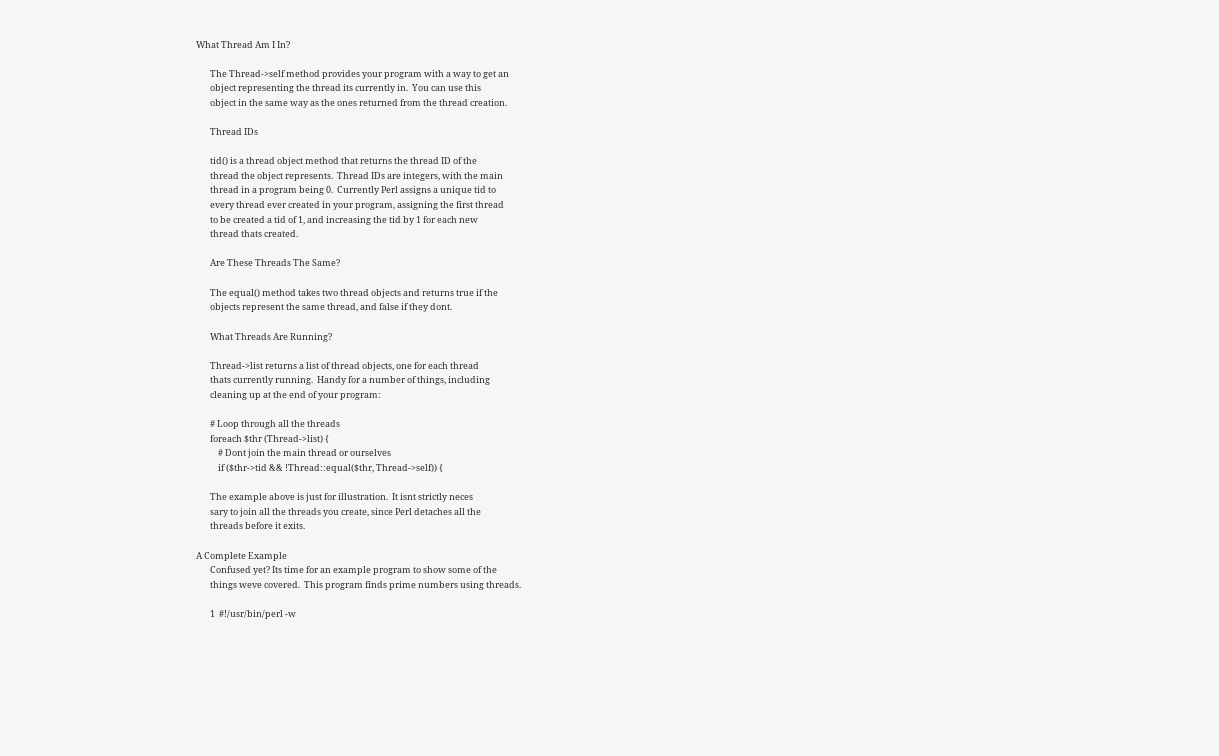What Thread Am I In?

       The Thread->self method provides your program with a way to get an
       object representing the thread its currently in.  You can use this
       object in the same way as the ones returned from the thread creation.

       Thread IDs

       tid() is a thread object method that returns the thread ID of the
       thread the object represents.  Thread IDs are integers, with the main
       thread in a program being 0.  Currently Perl assigns a unique tid to
       every thread ever created in your program, assigning the first thread
       to be created a tid of 1, and increasing the tid by 1 for each new
       thread thats created.

       Are These Threads The Same?

       The equal() method takes two thread objects and returns true if the
       objects represent the same thread, and false if they dont.

       What Threads Are Running?

       Thread->list returns a list of thread objects, one for each thread
       thats currently running.  Handy for a number of things, including
       cleaning up at the end of your program:

       # Loop through all the threads
       foreach $thr (Thread->list) {
           # Dont join the main thread or ourselves
           if ($thr->tid && !Thread::equal($thr, Thread->self)) {

       The example above is just for illustration.  It isnt strictly neces
       sary to join all the threads you create, since Perl detaches all the
       threads before it exits.

A Complete Example
       Confused yet? Its time for an example program to show some of the
       things weve covered.  This program finds prime numbers using threads.

       1  #!/usr/bin/perl -w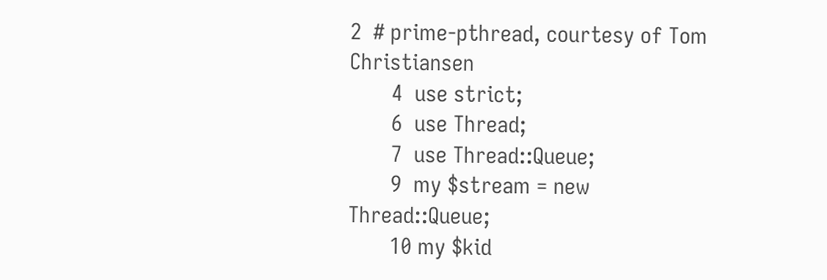2  # prime-pthread, courtesy of Tom Christiansen
       4  use strict;
       6  use Thread;
       7  use Thread::Queue;
       9  my $stream = new Thread::Queue;
       10 my $kid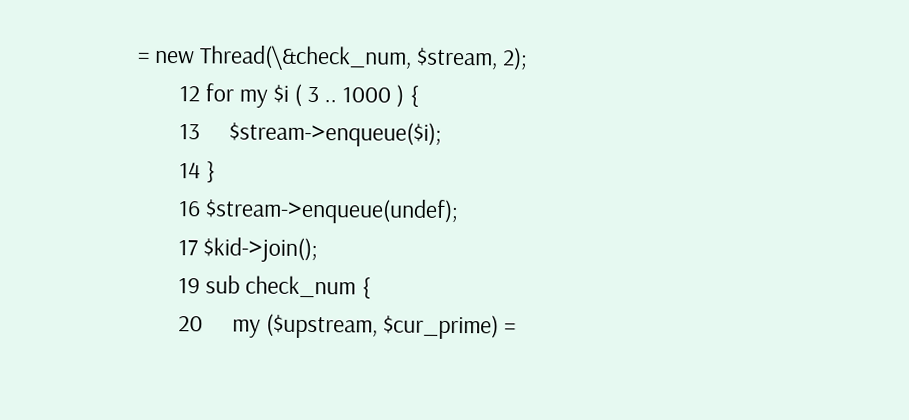= new Thread(\&check_num, $stream, 2);
       12 for my $i ( 3 .. 1000 ) {
       13     $stream->enqueue($i);
       14 }
       16 $stream->enqueue(undef);
       17 $kid->join();
       19 sub check_num {
       20     my ($upstream, $cur_prime) =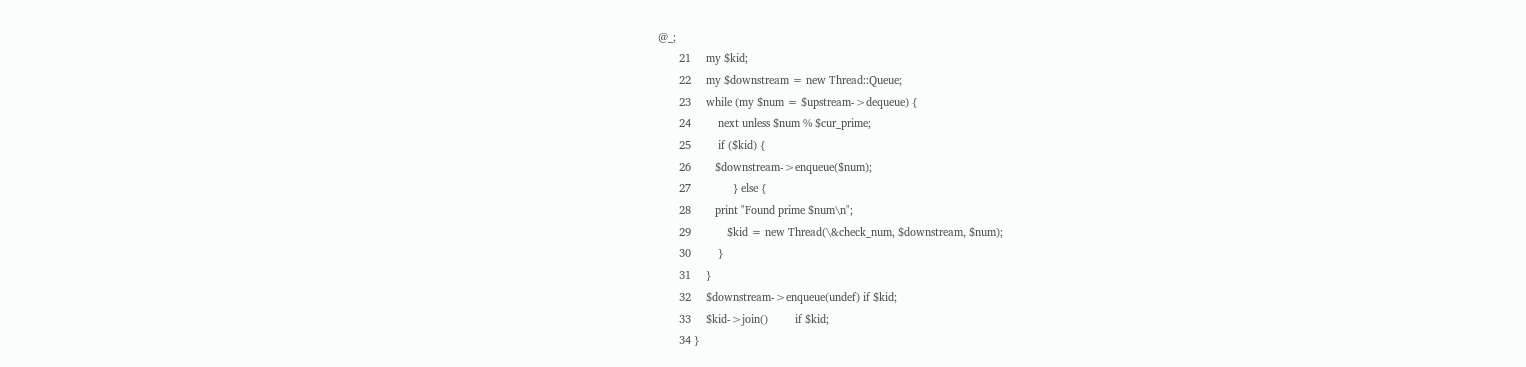@_;
       21     my $kid;
       22     my $downstream = new Thread::Queue;
       23     while (my $num = $upstream->dequeue) {
       24         next unless $num % $cur_prime;
       25         if ($kid) {
       26        $downstream->enqueue($num);
       27              } else {
       28        print "Found prime $num\n";
       29            $kid = new Thread(\&check_num, $downstream, $num);
       30         }
       31     }
       32     $downstream->enqueue(undef) if $kid;
       33     $kid->join()         if $kid;
       34 }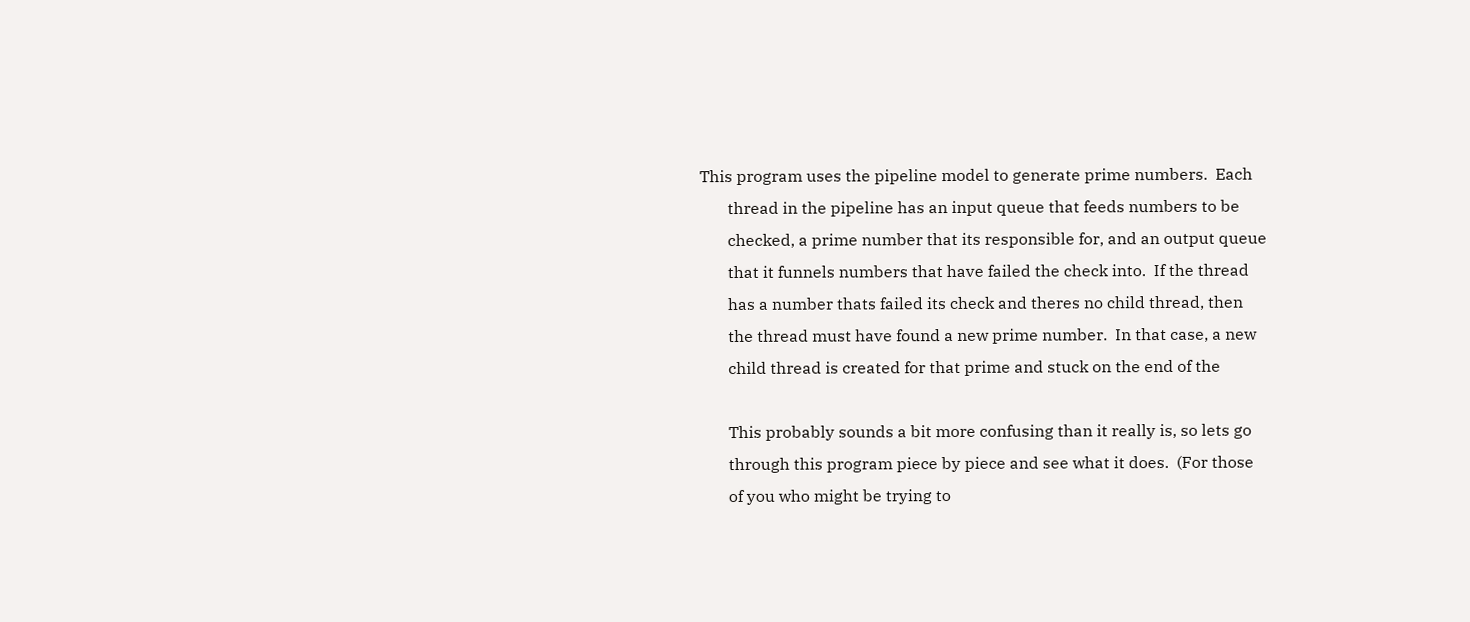This program uses the pipeline model to generate prime numbers.  Each
       thread in the pipeline has an input queue that feeds numbers to be
       checked, a prime number that its responsible for, and an output queue
       that it funnels numbers that have failed the check into.  If the thread
       has a number thats failed its check and theres no child thread, then
       the thread must have found a new prime number.  In that case, a new
       child thread is created for that prime and stuck on the end of the

       This probably sounds a bit more confusing than it really is, so lets go
       through this program piece by piece and see what it does.  (For those
       of you who might be trying to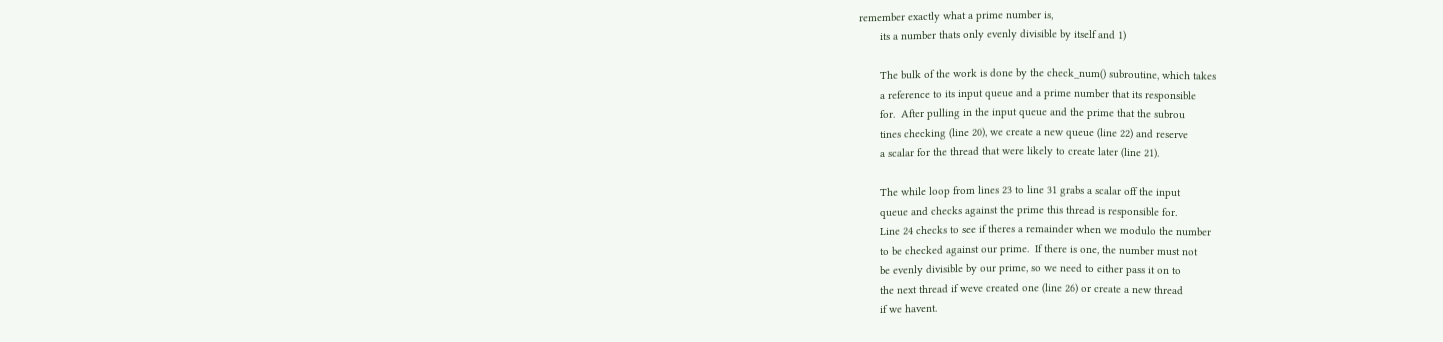remember exactly what a prime number is,
       its a number thats only evenly divisible by itself and 1)

       The bulk of the work is done by the check_num() subroutine, which takes
       a reference to its input queue and a prime number that its responsible
       for.  After pulling in the input queue and the prime that the subrou
       tines checking (line 20), we create a new queue (line 22) and reserve
       a scalar for the thread that were likely to create later (line 21).

       The while loop from lines 23 to line 31 grabs a scalar off the input
       queue and checks against the prime this thread is responsible for.
       Line 24 checks to see if theres a remainder when we modulo the number
       to be checked against our prime.  If there is one, the number must not
       be evenly divisible by our prime, so we need to either pass it on to
       the next thread if weve created one (line 26) or create a new thread
       if we havent.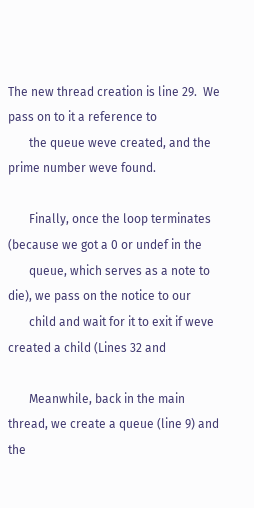The new thread creation is line 29.  We pass on to it a reference to
       the queue weve created, and the prime number weve found.

       Finally, once the loop terminates (because we got a 0 or undef in the
       queue, which serves as a note to die), we pass on the notice to our
       child and wait for it to exit if weve created a child (Lines 32 and

       Meanwhile, back in the main thread, we create a queue (line 9) and the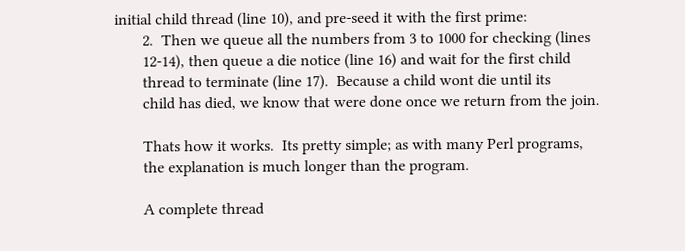initial child thread (line 10), and pre-seed it with the first prime:
       2.  Then we queue all the numbers from 3 to 1000 for checking (lines
       12-14), then queue a die notice (line 16) and wait for the first child
       thread to terminate (line 17).  Because a child wont die until its
       child has died, we know that were done once we return from the join.

       Thats how it works.  Its pretty simple; as with many Perl programs,
       the explanation is much longer than the program.

       A complete thread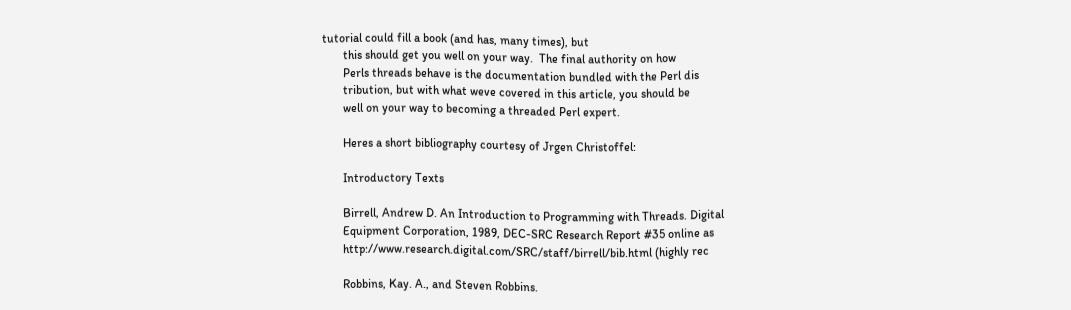tutorial could fill a book (and has, many times), but
       this should get you well on your way.  The final authority on how
       Perls threads behave is the documentation bundled with the Perl dis
       tribution, but with what weve covered in this article, you should be
       well on your way to becoming a threaded Perl expert.

       Heres a short bibliography courtesy of Jrgen Christoffel:

       Introductory Texts

       Birrell, Andrew D. An Introduction to Programming with Threads. Digital
       Equipment Corporation, 1989, DEC-SRC Research Report #35 online as
       http://www.research.digital.com/SRC/staff/birrell/bib.html (highly rec

       Robbins, Kay. A., and Steven Robbins.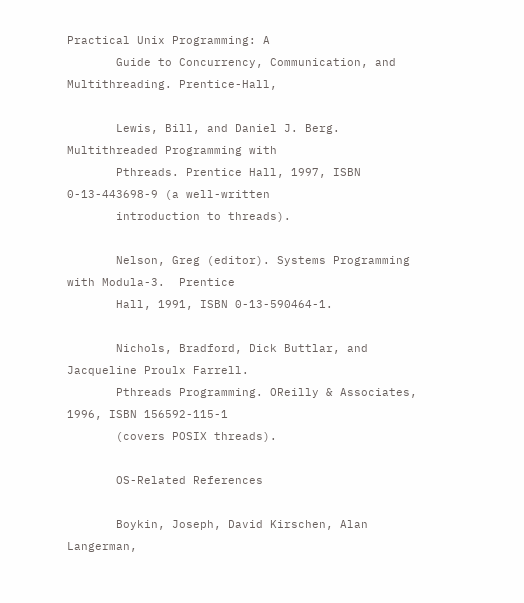Practical Unix Programming: A
       Guide to Concurrency, Communication, and Multithreading. Prentice-Hall,

       Lewis, Bill, and Daniel J. Berg. Multithreaded Programming with
       Pthreads. Prentice Hall, 1997, ISBN 0-13-443698-9 (a well-written
       introduction to threads).

       Nelson, Greg (editor). Systems Programming with Modula-3.  Prentice
       Hall, 1991, ISBN 0-13-590464-1.

       Nichols, Bradford, Dick Buttlar, and Jacqueline Proulx Farrell.
       Pthreads Programming. OReilly & Associates, 1996, ISBN 156592-115-1
       (covers POSIX threads).

       OS-Related References

       Boykin, Joseph, David Kirschen, Alan Langerman,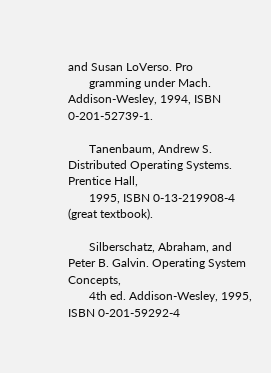and Susan LoVerso. Pro
       gramming under Mach. Addison-Wesley, 1994, ISBN 0-201-52739-1.

       Tanenbaum, Andrew S. Distributed Operating Systems. Prentice Hall,
       1995, ISBN 0-13-219908-4 (great textbook).

       Silberschatz, Abraham, and Peter B. Galvin. Operating System Concepts,
       4th ed. Addison-Wesley, 1995, ISBN 0-201-59292-4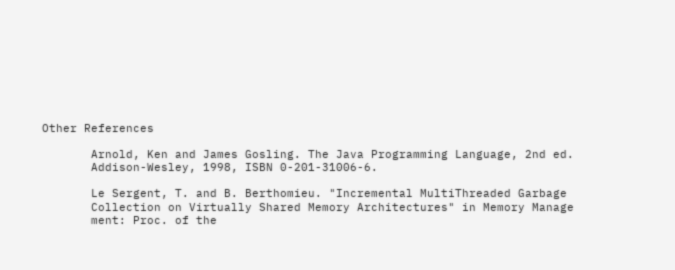Other References

       Arnold, Ken and James Gosling. The Java Programming Language, 2nd ed.
       Addison-Wesley, 1998, ISBN 0-201-31006-6.

       Le Sergent, T. and B. Berthomieu. "Incremental MultiThreaded Garbage
       Collection on Virtually Shared Memory Architectures" in Memory Manage
       ment: Proc. of the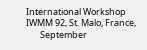International Workshop IWMM 92, St. Malo, France,
       September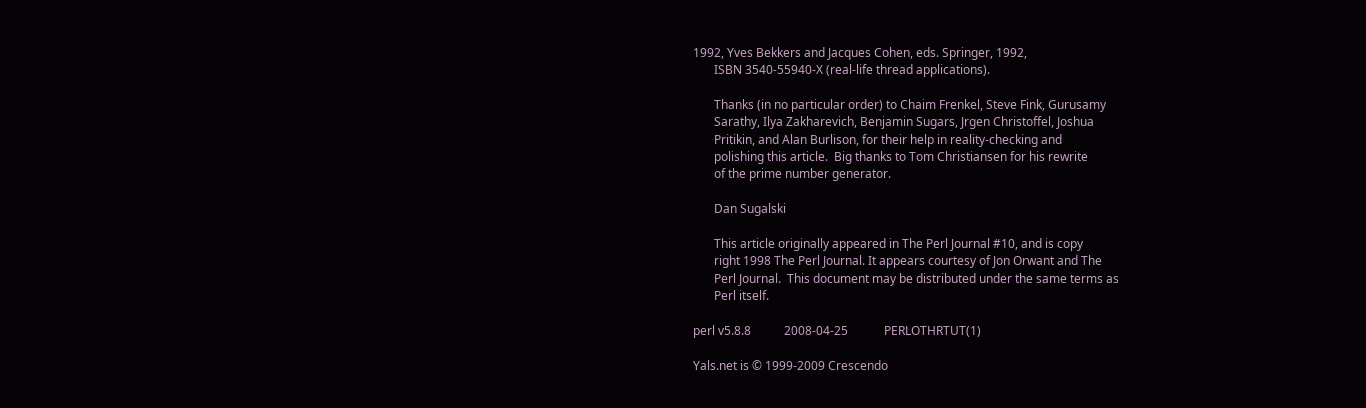1992, Yves Bekkers and Jacques Cohen, eds. Springer, 1992,
       ISBN 3540-55940-X (real-life thread applications).

       Thanks (in no particular order) to Chaim Frenkel, Steve Fink, Gurusamy
       Sarathy, Ilya Zakharevich, Benjamin Sugars, Jrgen Christoffel, Joshua
       Pritikin, and Alan Burlison, for their help in reality-checking and
       polishing this article.  Big thanks to Tom Christiansen for his rewrite
       of the prime number generator.

       Dan Sugalski

       This article originally appeared in The Perl Journal #10, and is copy
       right 1998 The Perl Journal. It appears courtesy of Jon Orwant and The
       Perl Journal.  This document may be distributed under the same terms as
       Perl itself.

perl v5.8.8           2008-04-25            PERLOTHRTUT(1)

Yals.net is © 1999-2009 Crescendo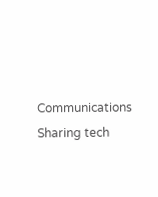Communications
Sharing tech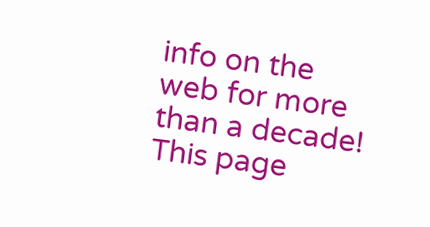info on the web for more than a decade!
This page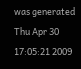was generated Thu Apr 30 17:05:21 2009